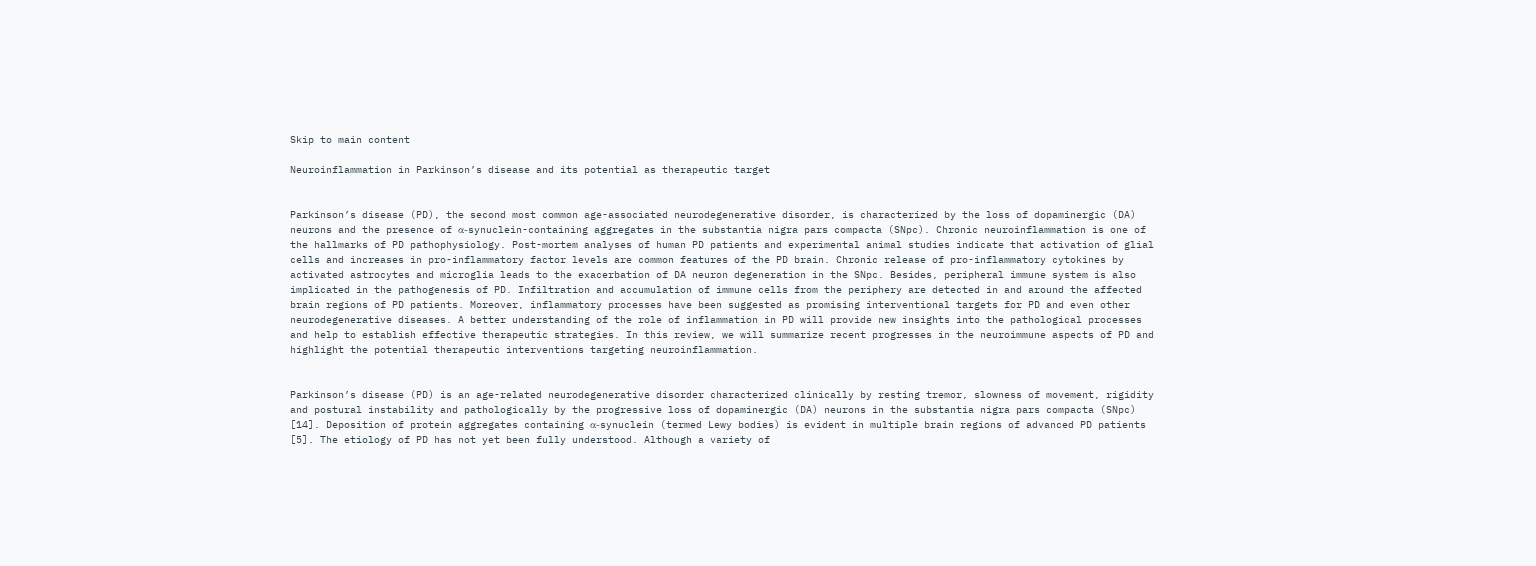Skip to main content

Neuroinflammation in Parkinson’s disease and its potential as therapeutic target


Parkinson’s disease (PD), the second most common age-associated neurodegenerative disorder, is characterized by the loss of dopaminergic (DA) neurons and the presence of α-synuclein-containing aggregates in the substantia nigra pars compacta (SNpc). Chronic neuroinflammation is one of the hallmarks of PD pathophysiology. Post-mortem analyses of human PD patients and experimental animal studies indicate that activation of glial cells and increases in pro-inflammatory factor levels are common features of the PD brain. Chronic release of pro-inflammatory cytokines by activated astrocytes and microglia leads to the exacerbation of DA neuron degeneration in the SNpc. Besides, peripheral immune system is also implicated in the pathogenesis of PD. Infiltration and accumulation of immune cells from the periphery are detected in and around the affected brain regions of PD patients. Moreover, inflammatory processes have been suggested as promising interventional targets for PD and even other neurodegenerative diseases. A better understanding of the role of inflammation in PD will provide new insights into the pathological processes and help to establish effective therapeutic strategies. In this review, we will summarize recent progresses in the neuroimmune aspects of PD and highlight the potential therapeutic interventions targeting neuroinflammation.


Parkinson’s disease (PD) is an age-related neurodegenerative disorder characterized clinically by resting tremor, slowness of movement, rigidity and postural instability and pathologically by the progressive loss of dopaminergic (DA) neurons in the substantia nigra pars compacta (SNpc) [14]. Deposition of protein aggregates containing α-synuclein (termed Lewy bodies) is evident in multiple brain regions of advanced PD patients [5]. The etiology of PD has not yet been fully understood. Although a variety of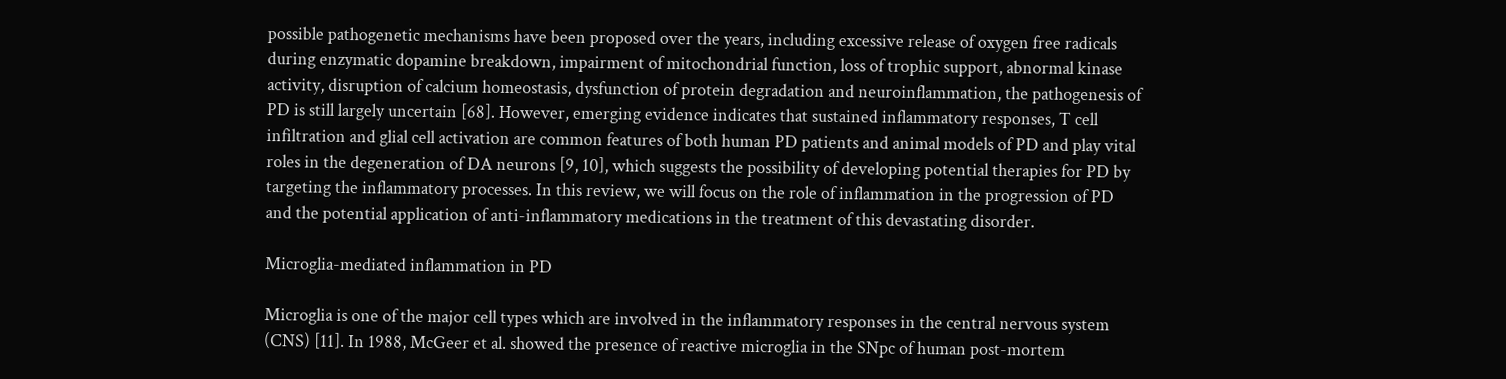possible pathogenetic mechanisms have been proposed over the years, including excessive release of oxygen free radicals during enzymatic dopamine breakdown, impairment of mitochondrial function, loss of trophic support, abnormal kinase activity, disruption of calcium homeostasis, dysfunction of protein degradation and neuroinflammation, the pathogenesis of PD is still largely uncertain [68]. However, emerging evidence indicates that sustained inflammatory responses, T cell infiltration and glial cell activation are common features of both human PD patients and animal models of PD and play vital roles in the degeneration of DA neurons [9, 10], which suggests the possibility of developing potential therapies for PD by targeting the inflammatory processes. In this review, we will focus on the role of inflammation in the progression of PD and the potential application of anti-inflammatory medications in the treatment of this devastating disorder.

Microglia-mediated inflammation in PD

Microglia is one of the major cell types which are involved in the inflammatory responses in the central nervous system (CNS) [11]. In 1988, McGeer et al. showed the presence of reactive microglia in the SNpc of human post-mortem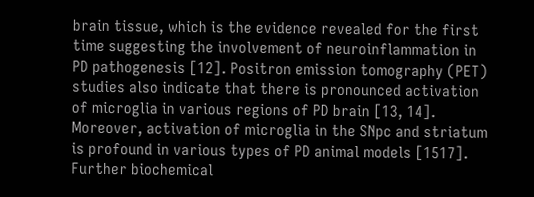brain tissue, which is the evidence revealed for the first time suggesting the involvement of neuroinflammation in PD pathogenesis [12]. Positron emission tomography (PET) studies also indicate that there is pronounced activation of microglia in various regions of PD brain [13, 14]. Moreover, activation of microglia in the SNpc and striatum is profound in various types of PD animal models [1517]. Further biochemical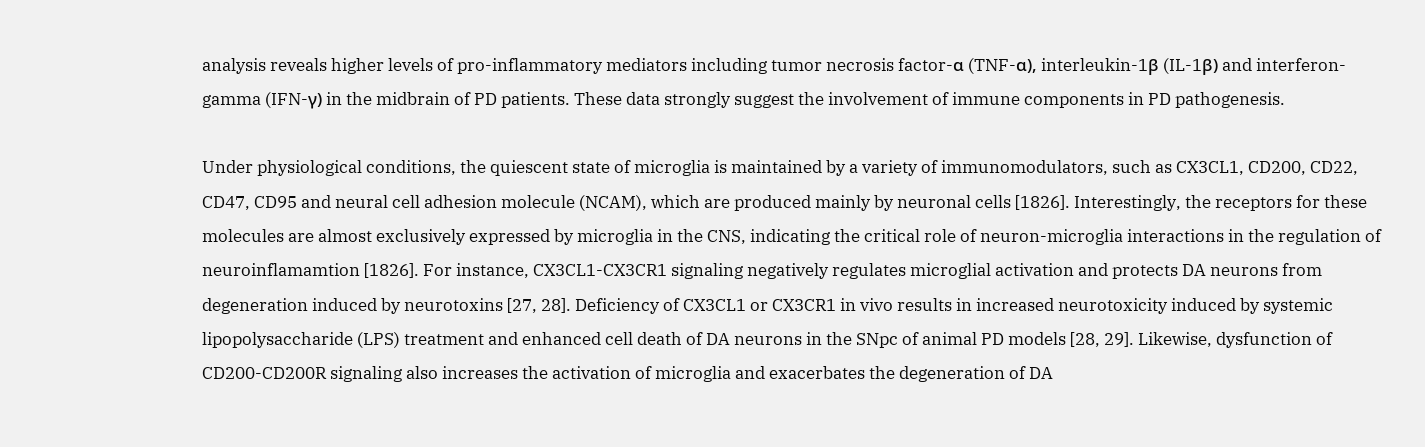analysis reveals higher levels of pro-inflammatory mediators including tumor necrosis factor-α (TNF-α), interleukin-1β (IL-1β) and interferon-gamma (IFN-γ) in the midbrain of PD patients. These data strongly suggest the involvement of immune components in PD pathogenesis.

Under physiological conditions, the quiescent state of microglia is maintained by a variety of immunomodulators, such as CX3CL1, CD200, CD22, CD47, CD95 and neural cell adhesion molecule (NCAM), which are produced mainly by neuronal cells [1826]. Interestingly, the receptors for these molecules are almost exclusively expressed by microglia in the CNS, indicating the critical role of neuron-microglia interactions in the regulation of neuroinflamamtion [1826]. For instance, CX3CL1-CX3CR1 signaling negatively regulates microglial activation and protects DA neurons from degeneration induced by neurotoxins [27, 28]. Deficiency of CX3CL1 or CX3CR1 in vivo results in increased neurotoxicity induced by systemic lipopolysaccharide (LPS) treatment and enhanced cell death of DA neurons in the SNpc of animal PD models [28, 29]. Likewise, dysfunction of CD200-CD200R signaling also increases the activation of microglia and exacerbates the degeneration of DA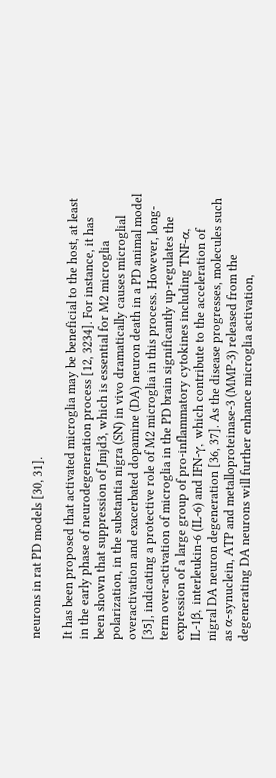neurons in rat PD models [30, 31].

It has been proposed that activated microglia may be beneficial to the host, at least in the early phase of neurodegeneration process [12, 3234]. For instance, it has been shown that suppression of Jmjd3, which is essential for M2 microglia polarization, in the substantia nigra (SN) in vivo dramatically causes microglial overactivation and exacerbated dopamine (DA) neuron death in a PD animal model [35], indicating a protective role of M2 microglia in this process. However, long-term over-activation of microglia in the PD brain significantly up-regulates the expression of a large group of pro-inflammatory cytokines including TNF-α, IL-1β, interleukin-6 (IL-6) and IFN-γ, which contribute to the acceleration of nigral DA neuron degeneration [36, 37]. As the disease progresses, molecules such as α-synuclein, ATP and metalloproteinase-3 (MMP-3) released from the degenerating DA neurons will further enhance microglia activation,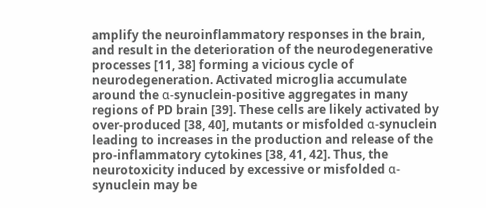amplify the neuroinflammatory responses in the brain, and result in the deterioration of the neurodegenerative processes [11, 38] forming a vicious cycle of neurodegeneration. Activated microglia accumulate around the α-synuclein-positive aggregates in many regions of PD brain [39]. These cells are likely activated by over-produced [38, 40], mutants or misfolded α-synuclein leading to increases in the production and release of the pro-inflammatory cytokines [38, 41, 42]. Thus, the neurotoxicity induced by excessive or misfolded α-synuclein may be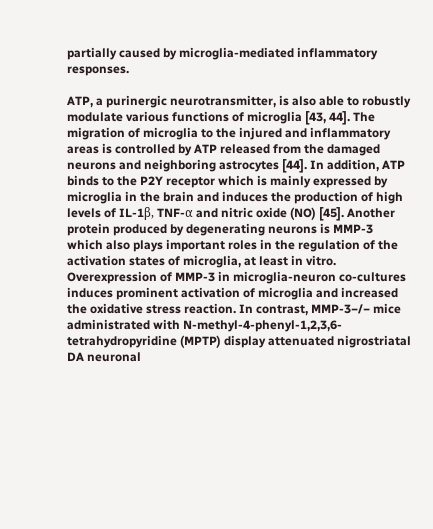partially caused by microglia-mediated inflammatory responses.

ATP, a purinergic neurotransmitter, is also able to robustly modulate various functions of microglia [43, 44]. The migration of microglia to the injured and inflammatory areas is controlled by ATP released from the damaged neurons and neighboring astrocytes [44]. In addition, ATP binds to the P2Y receptor which is mainly expressed by microglia in the brain and induces the production of high levels of IL-1β, TNF-α and nitric oxide (NO) [45]. Another protein produced by degenerating neurons is MMP-3 which also plays important roles in the regulation of the activation states of microglia, at least in vitro. Overexpression of MMP-3 in microglia-neuron co-cultures induces prominent activation of microglia and increased the oxidative stress reaction. In contrast, MMP-3−/− mice administrated with N-methyl-4-phenyl-1,2,3,6-tetrahydropyridine (MPTP) display attenuated nigrostriatal DA neuronal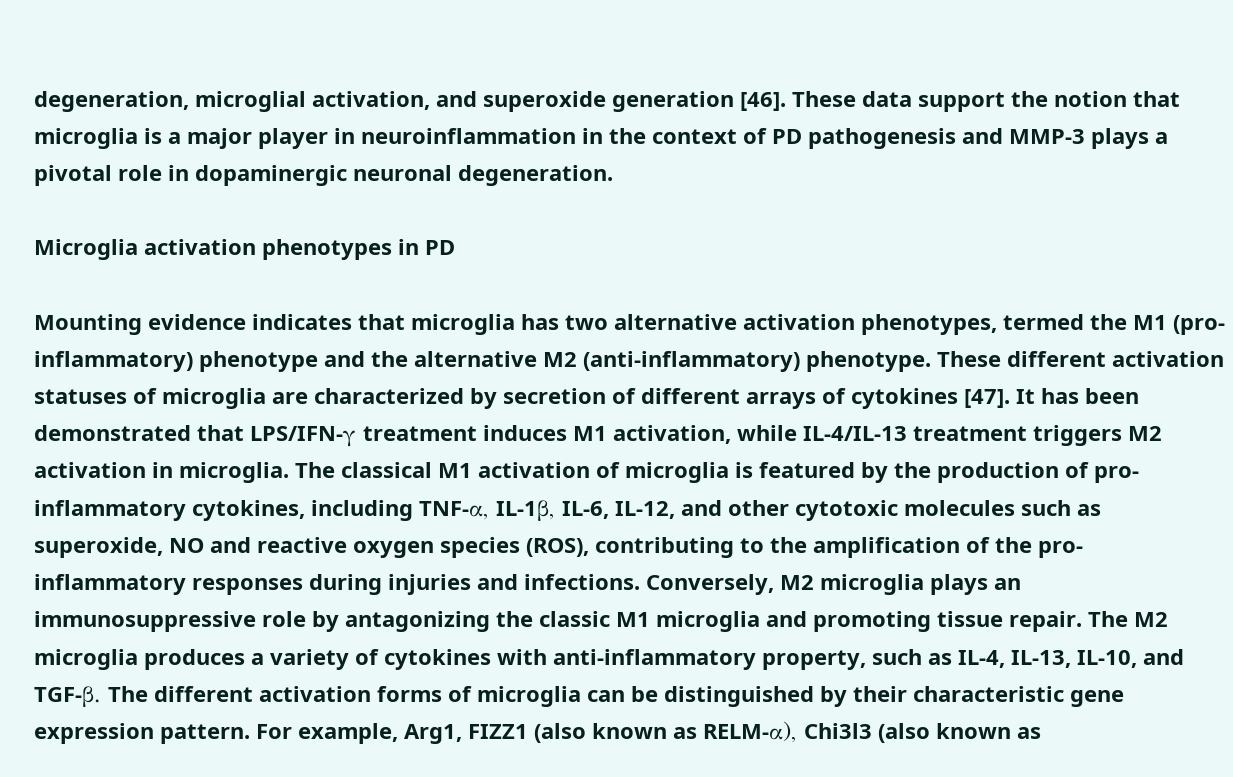degeneration, microglial activation, and superoxide generation [46]. These data support the notion that microglia is a major player in neuroinflammation in the context of PD pathogenesis and MMP-3 plays a pivotal role in dopaminergic neuronal degeneration.

Microglia activation phenotypes in PD

Mounting evidence indicates that microglia has two alternative activation phenotypes, termed the M1 (pro-inflammatory) phenotype and the alternative M2 (anti-inflammatory) phenotype. These different activation statuses of microglia are characterized by secretion of different arrays of cytokines [47]. It has been demonstrated that LPS/IFN-γ treatment induces M1 activation, while IL-4/IL-13 treatment triggers M2 activation in microglia. The classical M1 activation of microglia is featured by the production of pro-inflammatory cytokines, including TNF-α, IL-1β, IL-6, IL-12, and other cytotoxic molecules such as superoxide, NO and reactive oxygen species (ROS), contributing to the amplification of the pro-inflammatory responses during injuries and infections. Conversely, M2 microglia plays an immunosuppressive role by antagonizing the classic M1 microglia and promoting tissue repair. The M2 microglia produces a variety of cytokines with anti-inflammatory property, such as IL-4, IL-13, IL-10, and TGF-β. The different activation forms of microglia can be distinguished by their characteristic gene expression pattern. For example, Arg1, FIZZ1 (also known as RELM-α), Chi3l3 (also known as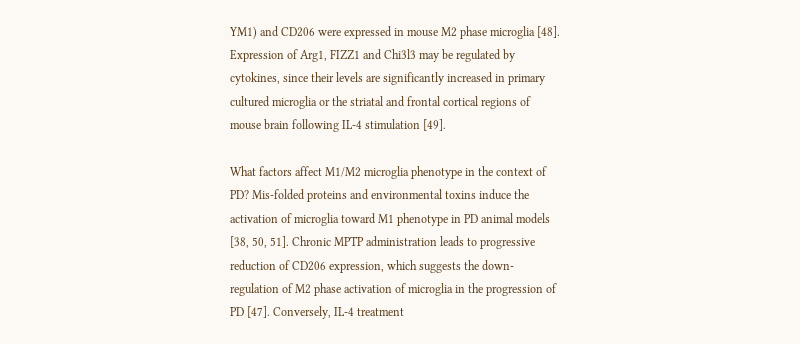YM1) and CD206 were expressed in mouse M2 phase microglia [48]. Expression of Arg1, FIZZ1 and Chi3l3 may be regulated by cytokines, since their levels are significantly increased in primary cultured microglia or the striatal and frontal cortical regions of mouse brain following IL-4 stimulation [49].

What factors affect M1/M2 microglia phenotype in the context of PD? Mis-folded proteins and environmental toxins induce the activation of microglia toward M1 phenotype in PD animal models [38, 50, 51]. Chronic MPTP administration leads to progressive reduction of CD206 expression, which suggests the down-regulation of M2 phase activation of microglia in the progression of PD [47]. Conversely, IL-4 treatment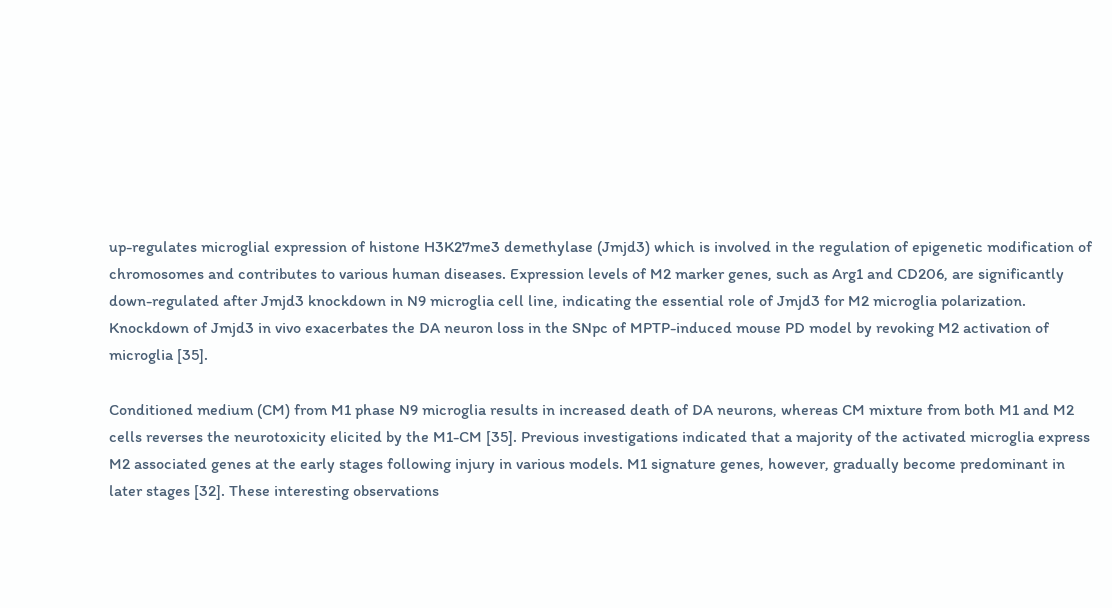up-regulates microglial expression of histone H3K27me3 demethylase (Jmjd3) which is involved in the regulation of epigenetic modification of chromosomes and contributes to various human diseases. Expression levels of M2 marker genes, such as Arg1 and CD206, are significantly down-regulated after Jmjd3 knockdown in N9 microglia cell line, indicating the essential role of Jmjd3 for M2 microglia polarization. Knockdown of Jmjd3 in vivo exacerbates the DA neuron loss in the SNpc of MPTP-induced mouse PD model by revoking M2 activation of microglia [35].

Conditioned medium (CM) from M1 phase N9 microglia results in increased death of DA neurons, whereas CM mixture from both M1 and M2 cells reverses the neurotoxicity elicited by the M1-CM [35]. Previous investigations indicated that a majority of the activated microglia express M2 associated genes at the early stages following injury in various models. M1 signature genes, however, gradually become predominant in later stages [32]. These interesting observations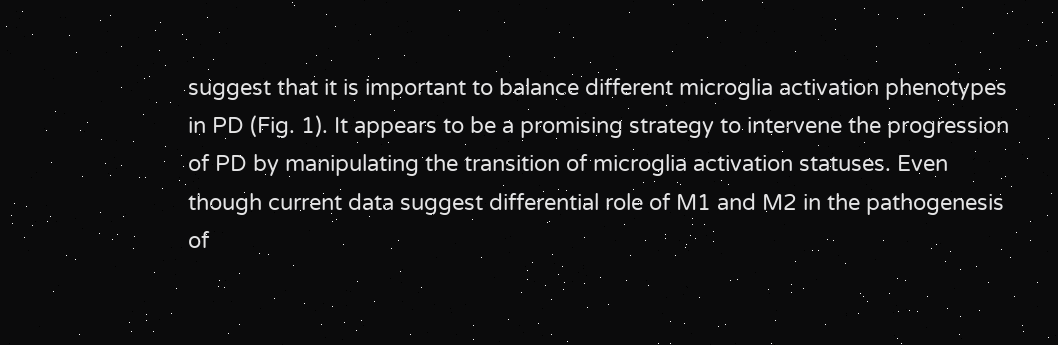suggest that it is important to balance different microglia activation phenotypes in PD (Fig. 1). It appears to be a promising strategy to intervene the progression of PD by manipulating the transition of microglia activation statuses. Even though current data suggest differential role of M1 and M2 in the pathogenesis of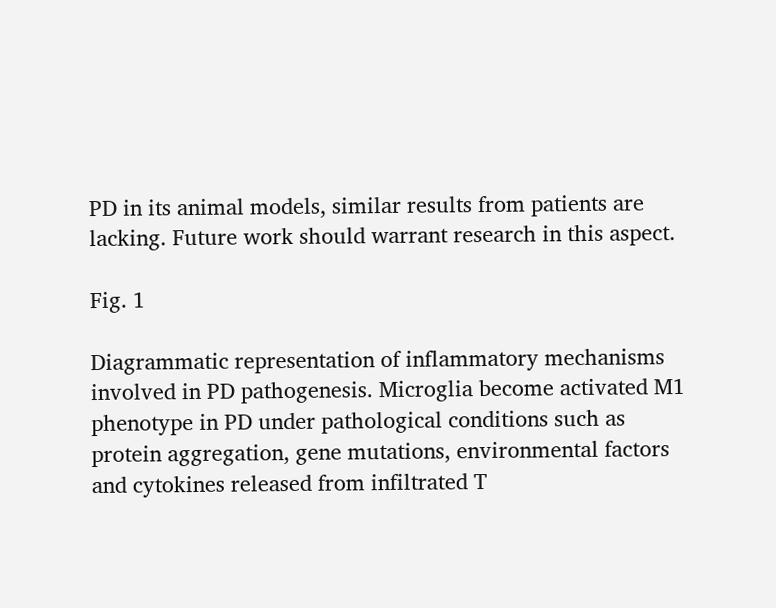PD in its animal models, similar results from patients are lacking. Future work should warrant research in this aspect.

Fig. 1

Diagrammatic representation of inflammatory mechanisms involved in PD pathogenesis. Microglia become activated M1 phenotype in PD under pathological conditions such as protein aggregation, gene mutations, environmental factors and cytokines released from infiltrated T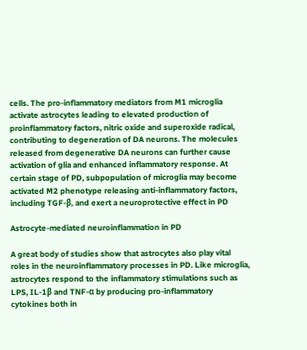cells. The pro-inflammatory mediators from M1 microglia activate astrocytes leading to elevated production of proinflammatory factors, nitric oxide and superoxide radical, contributing to degeneration of DA neurons. The molecules released from degenerative DA neurons can further cause activation of glia and enhanced inflammatory response. At certain stage of PD, subpopulation of microglia may become activated M2 phenotype releasing anti-inflammatory factors, including TGF-β, and exert a neuroprotective effect in PD

Astrocyte-mediated neuroinflammation in PD

A great body of studies show that astrocytes also play vital roles in the neuroinflammatory processes in PD. Like microglia, astrocytes respond to the inflammatory stimulations such as LPS, IL-1β and TNF-α by producing pro-inflammatory cytokines both in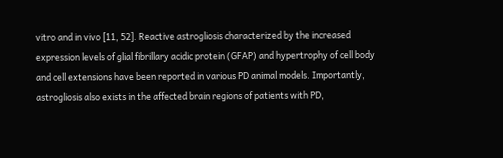vitro and in vivo [11, 52]. Reactive astrogliosis characterized by the increased expression levels of glial fibrillary acidic protein (GFAP) and hypertrophy of cell body and cell extensions have been reported in various PD animal models. Importantly, astrogliosis also exists in the affected brain regions of patients with PD,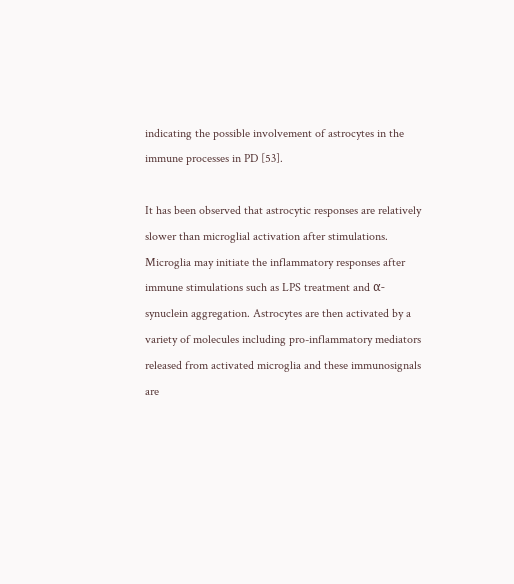indicating the possible involvement of astrocytes in the immune processes in PD [53].

It has been observed that astrocytic responses are relatively slower than microglial activation after stimulations. Microglia may initiate the inflammatory responses after immune stimulations such as LPS treatment and α-synuclein aggregation. Astrocytes are then activated by a variety of molecules including pro-inflammatory mediators released from activated microglia and these immunosignals are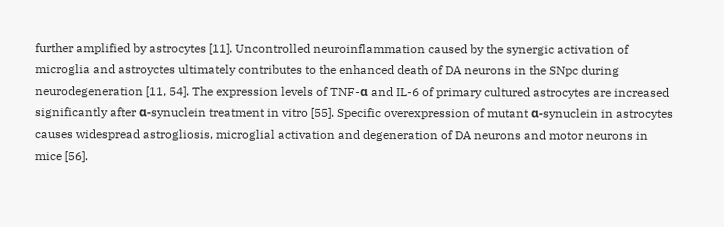further amplified by astrocytes [11]. Uncontrolled neuroinflammation caused by the synergic activation of microglia and astroyctes ultimately contributes to the enhanced death of DA neurons in the SNpc during neurodegeneration [11, 54]. The expression levels of TNF-α and IL-6 of primary cultured astrocytes are increased significantly after α-synuclein treatment in vitro [55]. Specific overexpression of mutant α-synuclein in astrocytes causes widespread astrogliosis, microglial activation and degeneration of DA neurons and motor neurons in mice [56].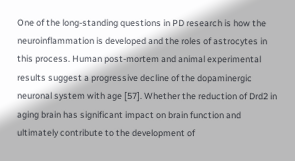One of the long-standing questions in PD research is how the neuroinflammation is developed and the roles of astrocytes in this process. Human post-mortem and animal experimental results suggest a progressive decline of the dopaminergic neuronal system with age [57]. Whether the reduction of Drd2 in aging brain has significant impact on brain function and ultimately contribute to the development of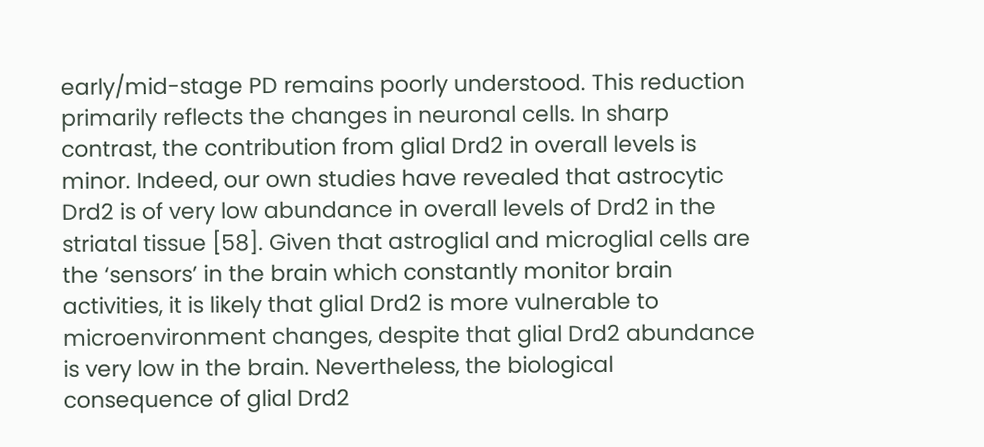early/mid-stage PD remains poorly understood. This reduction primarily reflects the changes in neuronal cells. In sharp contrast, the contribution from glial Drd2 in overall levels is minor. Indeed, our own studies have revealed that astrocytic Drd2 is of very low abundance in overall levels of Drd2 in the striatal tissue [58]. Given that astroglial and microglial cells are the ‘sensors’ in the brain which constantly monitor brain activities, it is likely that glial Drd2 is more vulnerable to microenvironment changes, despite that glial Drd2 abundance is very low in the brain. Nevertheless, the biological consequence of glial Drd2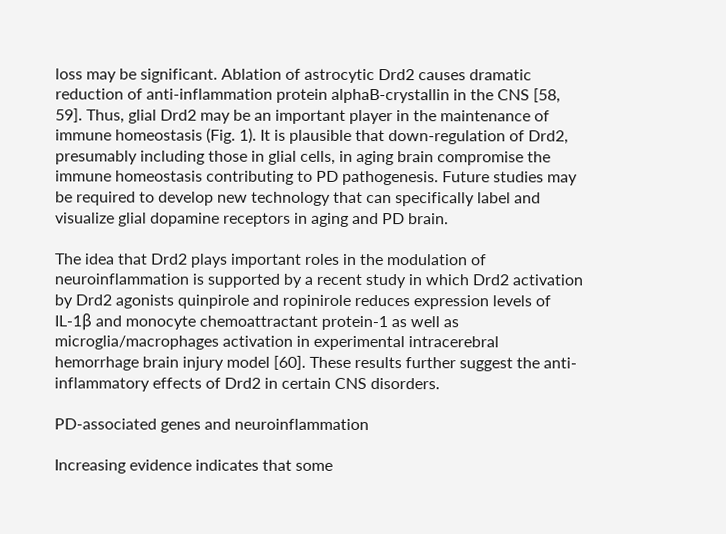loss may be significant. Ablation of astrocytic Drd2 causes dramatic reduction of anti-inflammation protein alphaB-crystallin in the CNS [58, 59]. Thus, glial Drd2 may be an important player in the maintenance of immune homeostasis (Fig. 1). It is plausible that down-regulation of Drd2, presumably including those in glial cells, in aging brain compromise the immune homeostasis contributing to PD pathogenesis. Future studies may be required to develop new technology that can specifically label and visualize glial dopamine receptors in aging and PD brain.

The idea that Drd2 plays important roles in the modulation of neuroinflammation is supported by a recent study in which Drd2 activation by Drd2 agonists quinpirole and ropinirole reduces expression levels of IL-1β and monocyte chemoattractant protein-1 as well as microglia/macrophages activation in experimental intracerebral hemorrhage brain injury model [60]. These results further suggest the anti-inflammatory effects of Drd2 in certain CNS disorders.

PD-associated genes and neuroinflammation

Increasing evidence indicates that some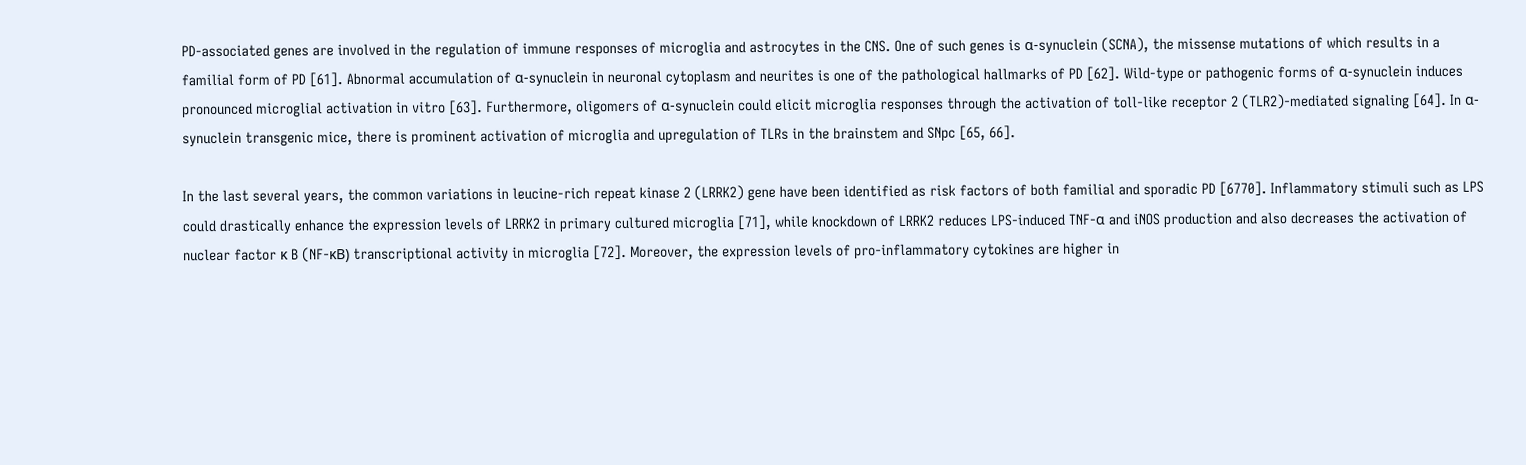PD-associated genes are involved in the regulation of immune responses of microglia and astrocytes in the CNS. One of such genes is α-synuclein (SCNA), the missense mutations of which results in a familial form of PD [61]. Abnormal accumulation of α-synuclein in neuronal cytoplasm and neurites is one of the pathological hallmarks of PD [62]. Wild-type or pathogenic forms of α-synuclein induces pronounced microglial activation in vitro [63]. Furthermore, oligomers of α-synuclein could elicit microglia responses through the activation of toll-like receptor 2 (TLR2)-mediated signaling [64]. In α-synuclein transgenic mice, there is prominent activation of microglia and upregulation of TLRs in the brainstem and SNpc [65, 66].

In the last several years, the common variations in leucine-rich repeat kinase 2 (LRRK2) gene have been identified as risk factors of both familial and sporadic PD [6770]. Inflammatory stimuli such as LPS could drastically enhance the expression levels of LRRK2 in primary cultured microglia [71], while knockdown of LRRK2 reduces LPS-induced TNF-α and iNOS production and also decreases the activation of nuclear factor κ B (NF-κB) transcriptional activity in microglia [72]. Moreover, the expression levels of pro-inflammatory cytokines are higher in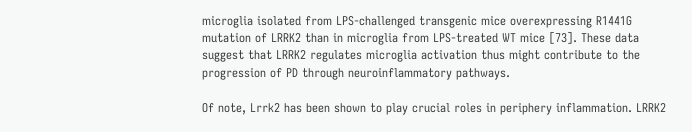microglia isolated from LPS-challenged transgenic mice overexpressing R1441G mutation of LRRK2 than in microglia from LPS-treated WT mice [73]. These data suggest that LRRK2 regulates microglia activation thus might contribute to the progression of PD through neuroinflammatory pathways.

Of note, Lrrk2 has been shown to play crucial roles in periphery inflammation. LRRK2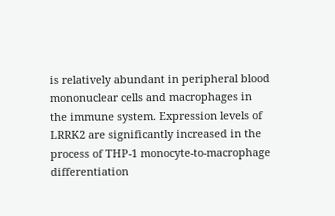is relatively abundant in peripheral blood mononuclear cells and macrophages in the immune system. Expression levels of LRRK2 are significantly increased in the process of THP-1 monocyte-to-macrophage differentiation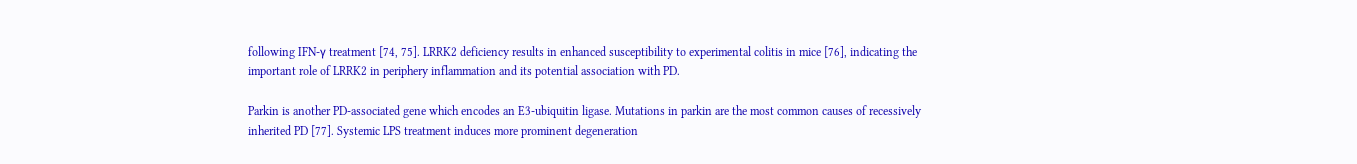following IFN-γ treatment [74, 75]. LRRK2 deficiency results in enhanced susceptibility to experimental colitis in mice [76], indicating the important role of LRRK2 in periphery inflammation and its potential association with PD.

Parkin is another PD-associated gene which encodes an E3-ubiquitin ligase. Mutations in parkin are the most common causes of recessively inherited PD [77]. Systemic LPS treatment induces more prominent degeneration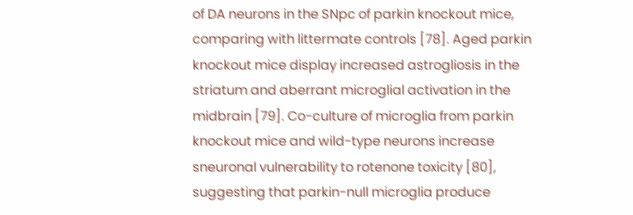of DA neurons in the SNpc of parkin knockout mice, comparing with littermate controls [78]. Aged parkin knockout mice display increased astrogliosis in the striatum and aberrant microglial activation in the midbrain [79]. Co-culture of microglia from parkin knockout mice and wild-type neurons increase sneuronal vulnerability to rotenone toxicity [80], suggesting that parkin-null microglia produce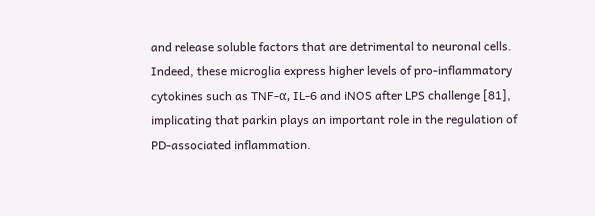and release soluble factors that are detrimental to neuronal cells. Indeed, these microglia express higher levels of pro-inflammatory cytokines such as TNF-α, IL-6 and iNOS after LPS challenge [81], implicating that parkin plays an important role in the regulation of PD-associated inflammation.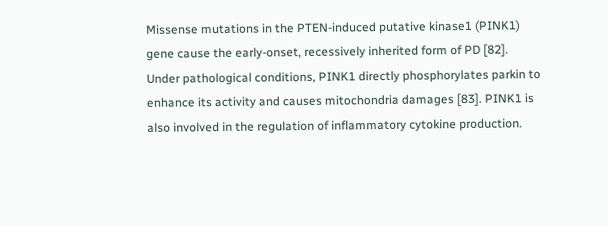Missense mutations in the PTEN-induced putative kinase1 (PINK1) gene cause the early-onset, recessively inherited form of PD [82]. Under pathological conditions, PINK1 directly phosphorylates parkin to enhance its activity and causes mitochondria damages [83]. PINK1 is also involved in the regulation of inflammatory cytokine production.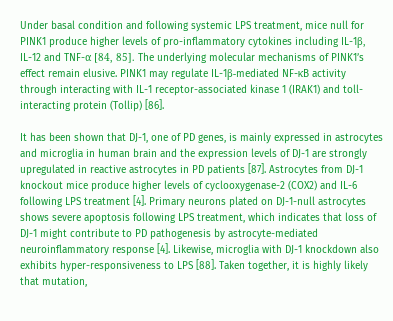Under basal condition and following systemic LPS treatment, mice null for PINK1 produce higher levels of pro-inflammatory cytokines including IL-1β, IL-12 and TNF-α [84, 85]. The underlying molecular mechanisms of PINK1’s effect remain elusive. PINK1 may regulate IL-1β-mediated NF-κB activity through interacting with IL-1 receptor-associated kinase 1 (IRAK1) and toll-interacting protein (Tollip) [86].

It has been shown that DJ-1, one of PD genes, is mainly expressed in astrocytes and microglia in human brain and the expression levels of DJ-1 are strongly upregulated in reactive astrocytes in PD patients [87]. Astrocytes from DJ-1 knockout mice produce higher levels of cyclooxygenase-2 (COX2) and IL-6 following LPS treatment [4]. Primary neurons plated on DJ-1-null astrocytes shows severe apoptosis following LPS treatment, which indicates that loss of DJ-1 might contribute to PD pathogenesis by astrocyte-mediated neuroinflammatory response [4]. Likewise, microglia with DJ-1 knockdown also exhibits hyper-responsiveness to LPS [88]. Taken together, it is highly likely that mutation,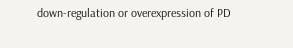down-regulation or overexpression of PD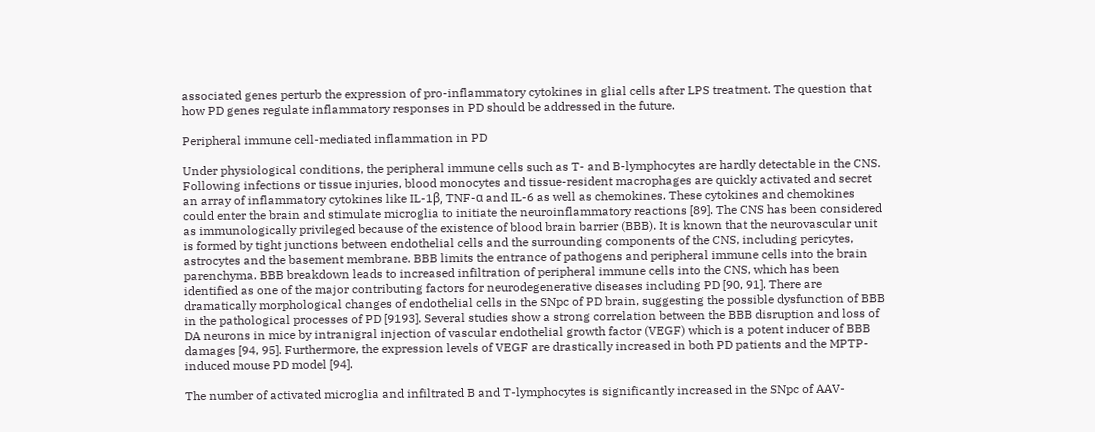associated genes perturb the expression of pro-inflammatory cytokines in glial cells after LPS treatment. The question that how PD genes regulate inflammatory responses in PD should be addressed in the future.

Peripheral immune cell-mediated inflammation in PD

Under physiological conditions, the peripheral immune cells such as T- and B-lymphocytes are hardly detectable in the CNS. Following infections or tissue injuries, blood monocytes and tissue-resident macrophages are quickly activated and secret an array of inflammatory cytokines like IL-1β, TNF-α and IL-6 as well as chemokines. These cytokines and chemokines could enter the brain and stimulate microglia to initiate the neuroinflammatory reactions [89]. The CNS has been considered as immunologically privileged because of the existence of blood brain barrier (BBB). It is known that the neurovascular unit is formed by tight junctions between endothelial cells and the surrounding components of the CNS, including pericytes, astrocytes and the basement membrane. BBB limits the entrance of pathogens and peripheral immune cells into the brain parenchyma. BBB breakdown leads to increased infiltration of peripheral immune cells into the CNS, which has been identified as one of the major contributing factors for neurodegenerative diseases including PD [90, 91]. There are dramatically morphological changes of endothelial cells in the SNpc of PD brain, suggesting the possible dysfunction of BBB in the pathological processes of PD [9193]. Several studies show a strong correlation between the BBB disruption and loss of DA neurons in mice by intranigral injection of vascular endothelial growth factor (VEGF) which is a potent inducer of BBB damages [94, 95]. Furthermore, the expression levels of VEGF are drastically increased in both PD patients and the MPTP-induced mouse PD model [94].

The number of activated microglia and infiltrated B and T-lymphocytes is significantly increased in the SNpc of AAV-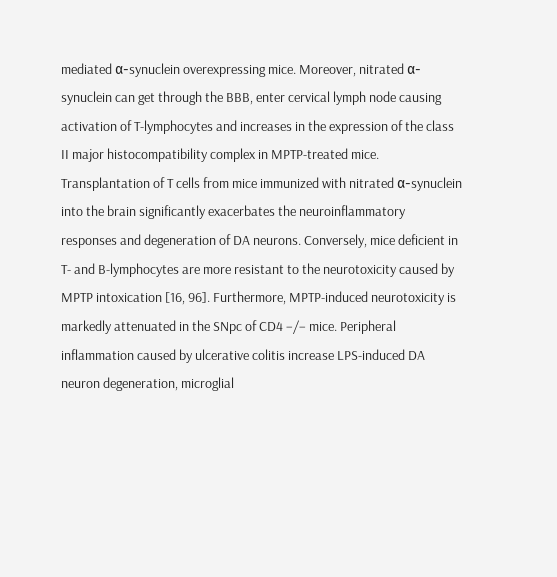mediated α-synuclein overexpressing mice. Moreover, nitrated α-synuclein can get through the BBB, enter cervical lymph node causing activation of T-lymphocytes and increases in the expression of the class II major histocompatibility complex in MPTP-treated mice. Transplantation of T cells from mice immunized with nitrated α-synuclein into the brain significantly exacerbates the neuroinflammatory responses and degeneration of DA neurons. Conversely, mice deficient in T- and B-lymphocytes are more resistant to the neurotoxicity caused by MPTP intoxication [16, 96]. Furthermore, MPTP-induced neurotoxicity is markedly attenuated in the SNpc of CD4 −/− mice. Peripheral inflammation caused by ulcerative colitis increase LPS-induced DA neuron degeneration, microglial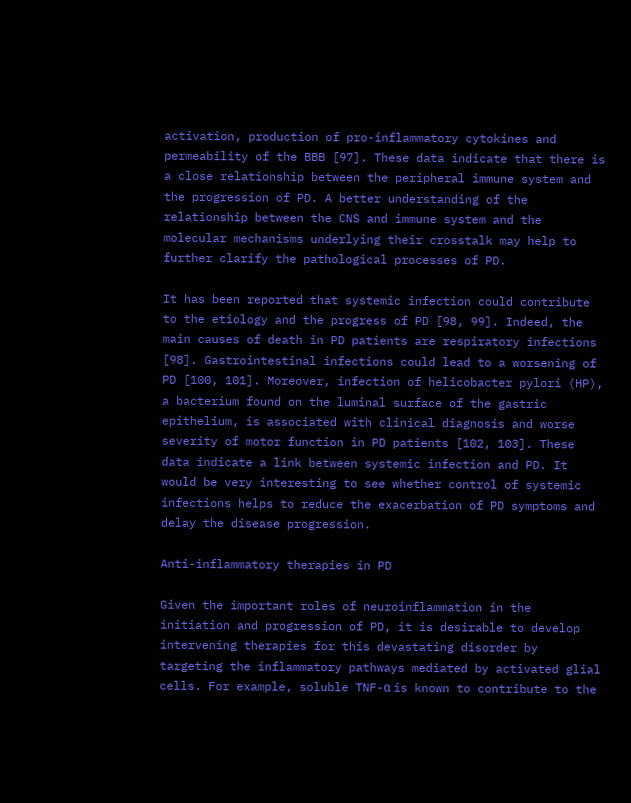activation, production of pro-inflammatory cytokines and permeability of the BBB [97]. These data indicate that there is a close relationship between the peripheral immune system and the progression of PD. A better understanding of the relationship between the CNS and immune system and the molecular mechanisms underlying their crosstalk may help to further clarify the pathological processes of PD.

It has been reported that systemic infection could contribute to the etiology and the progress of PD [98, 99]. Indeed, the main causes of death in PD patients are respiratory infections [98]. Gastrointestinal infections could lead to a worsening of PD [100, 101]. Moreover, infection of helicobacter pylori (HP), a bacterium found on the luminal surface of the gastric epithelium, is associated with clinical diagnosis and worse severity of motor function in PD patients [102, 103]. These data indicate a link between systemic infection and PD. It would be very interesting to see whether control of systemic infections helps to reduce the exacerbation of PD symptoms and delay the disease progression.

Anti-inflammatory therapies in PD

Given the important roles of neuroinflammation in the initiation and progression of PD, it is desirable to develop intervening therapies for this devastating disorder by targeting the inflammatory pathways mediated by activated glial cells. For example, soluble TNF-α is known to contribute to the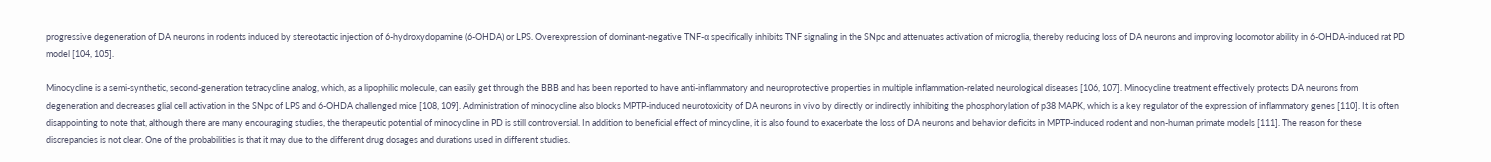progressive degeneration of DA neurons in rodents induced by stereotactic injection of 6-hydroxydopamine (6-OHDA) or LPS. Overexpression of dominant-negative TNF-α specifically inhibits TNF signaling in the SNpc and attenuates activation of microglia, thereby reducing loss of DA neurons and improving locomotor ability in 6-OHDA-induced rat PD model [104, 105].

Minocycline is a semi-synthetic, second-generation tetracycline analog, which, as a lipophilic molecule, can easily get through the BBB and has been reported to have anti-inflammatory and neuroprotective properties in multiple inflammation-related neurological diseases [106, 107]. Minocycline treatment effectively protects DA neurons from degeneration and decreases glial cell activation in the SNpc of LPS and 6-OHDA challenged mice [108, 109]. Administration of minocycline also blocks MPTP-induced neurotoxicity of DA neurons in vivo by directly or indirectly inhibiting the phosphorylation of p38 MAPK, which is a key regulator of the expression of inflammatory genes [110]. It is often disappointing to note that, although there are many encouraging studies, the therapeutic potential of minocycline in PD is still controversial. In addition to beneficial effect of mincycline, it is also found to exacerbate the loss of DA neurons and behavior deficits in MPTP-induced rodent and non-human primate models [111]. The reason for these discrepancies is not clear. One of the probabilities is that it may due to the different drug dosages and durations used in different studies.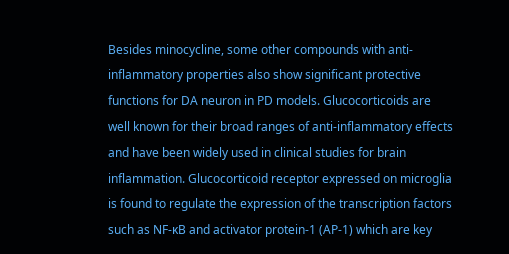Besides minocycline, some other compounds with anti-inflammatory properties also show significant protective functions for DA neuron in PD models. Glucocorticoids are well known for their broad ranges of anti-inflammatory effects and have been widely used in clinical studies for brain inflammation. Glucocorticoid receptor expressed on microglia is found to regulate the expression of the transcription factors such as NF-κB and activator protein-1 (AP-1) which are key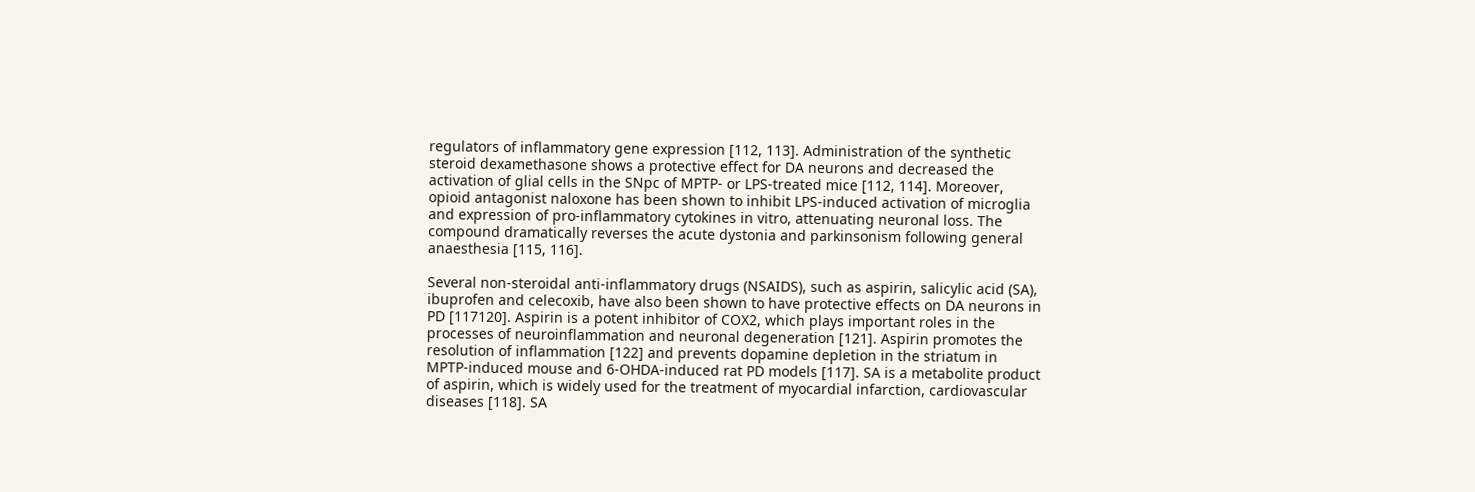regulators of inflammatory gene expression [112, 113]. Administration of the synthetic steroid dexamethasone shows a protective effect for DA neurons and decreased the activation of glial cells in the SNpc of MPTP- or LPS-treated mice [112, 114]. Moreover, opioid antagonist naloxone has been shown to inhibit LPS-induced activation of microglia and expression of pro-inflammatory cytokines in vitro, attenuating neuronal loss. The compound dramatically reverses the acute dystonia and parkinsonism following general anaesthesia [115, 116].

Several non-steroidal anti-inflammatory drugs (NSAIDS), such as aspirin, salicylic acid (SA), ibuprofen and celecoxib, have also been shown to have protective effects on DA neurons in PD [117120]. Aspirin is a potent inhibitor of COX2, which plays important roles in the processes of neuroinflammation and neuronal degeneration [121]. Aspirin promotes the resolution of inflammation [122] and prevents dopamine depletion in the striatum in MPTP-induced mouse and 6-OHDA-induced rat PD models [117]. SA is a metabolite product of aspirin, which is widely used for the treatment of myocardial infarction, cardiovascular diseases [118]. SA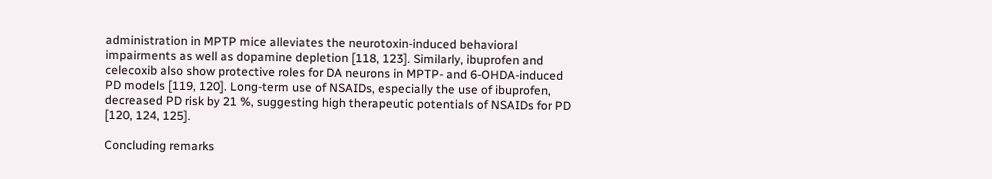administration in MPTP mice alleviates the neurotoxin-induced behavioral impairments as well as dopamine depletion [118, 123]. Similarly, ibuprofen and celecoxib also show protective roles for DA neurons in MPTP- and 6-OHDA-induced PD models [119, 120]. Long-term use of NSAIDs, especially the use of ibuprofen, decreased PD risk by 21 %, suggesting high therapeutic potentials of NSAIDs for PD [120, 124, 125].

Concluding remarks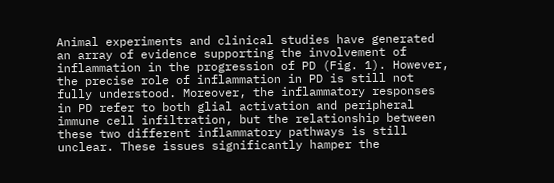Animal experiments and clinical studies have generated an array of evidence supporting the involvement of inflammation in the progression of PD (Fig. 1). However, the precise role of inflammation in PD is still not fully understood. Moreover, the inflammatory responses in PD refer to both glial activation and peripheral immune cell infiltration, but the relationship between these two different inflammatory pathways is still unclear. These issues significantly hamper the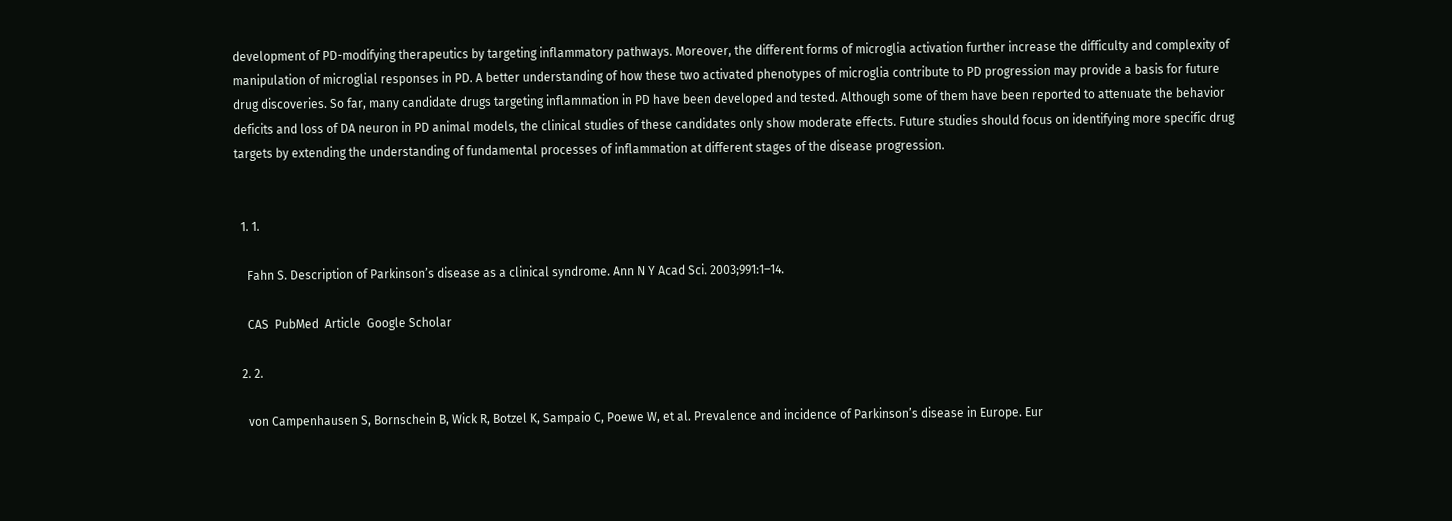development of PD-modifying therapeutics by targeting inflammatory pathways. Moreover, the different forms of microglia activation further increase the difficulty and complexity of manipulation of microglial responses in PD. A better understanding of how these two activated phenotypes of microglia contribute to PD progression may provide a basis for future drug discoveries. So far, many candidate drugs targeting inflammation in PD have been developed and tested. Although some of them have been reported to attenuate the behavior deficits and loss of DA neuron in PD animal models, the clinical studies of these candidates only show moderate effects. Future studies should focus on identifying more specific drug targets by extending the understanding of fundamental processes of inflammation at different stages of the disease progression.


  1. 1.

    Fahn S. Description of Parkinson’s disease as a clinical syndrome. Ann N Y Acad Sci. 2003;991:1–14.

    CAS  PubMed  Article  Google Scholar

  2. 2.

    von Campenhausen S, Bornschein B, Wick R, Botzel K, Sampaio C, Poewe W, et al. Prevalence and incidence of Parkinson’s disease in Europe. Eur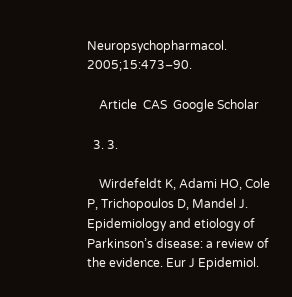Neuropsychopharmacol. 2005;15:473–90.

    Article  CAS  Google Scholar

  3. 3.

    Wirdefeldt K, Adami HO, Cole P, Trichopoulos D, Mandel J. Epidemiology and etiology of Parkinson’s disease: a review of the evidence. Eur J Epidemiol.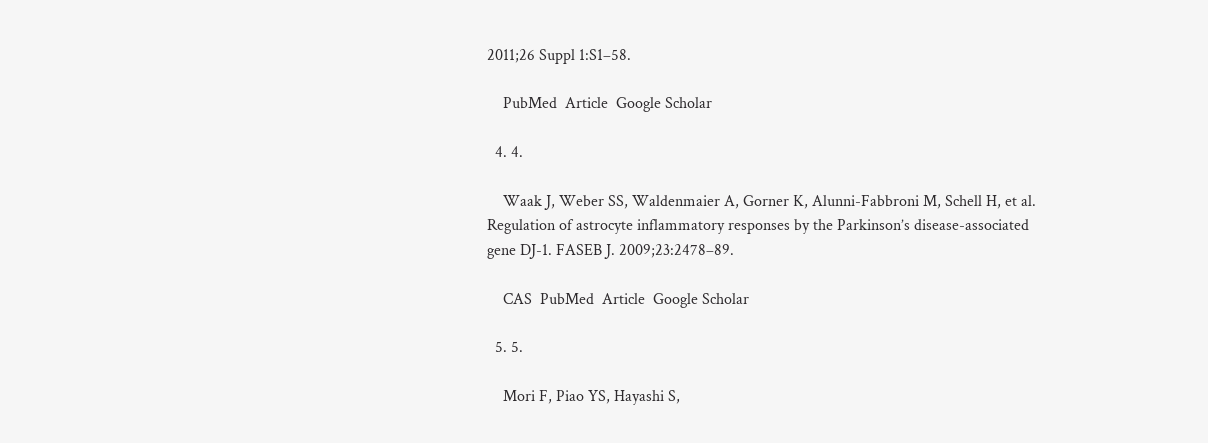2011;26 Suppl 1:S1–58.

    PubMed  Article  Google Scholar

  4. 4.

    Waak J, Weber SS, Waldenmaier A, Gorner K, Alunni-Fabbroni M, Schell H, et al. Regulation of astrocyte inflammatory responses by the Parkinson’s disease-associated gene DJ-1. FASEB J. 2009;23:2478–89.

    CAS  PubMed  Article  Google Scholar

  5. 5.

    Mori F, Piao YS, Hayashi S,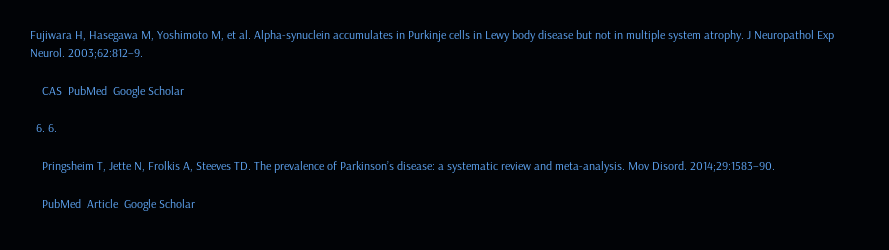Fujiwara H, Hasegawa M, Yoshimoto M, et al. Alpha-synuclein accumulates in Purkinje cells in Lewy body disease but not in multiple system atrophy. J Neuropathol Exp Neurol. 2003;62:812–9.

    CAS  PubMed  Google Scholar

  6. 6.

    Pringsheim T, Jette N, Frolkis A, Steeves TD. The prevalence of Parkinson’s disease: a systematic review and meta-analysis. Mov Disord. 2014;29:1583–90.

    PubMed  Article  Google Scholar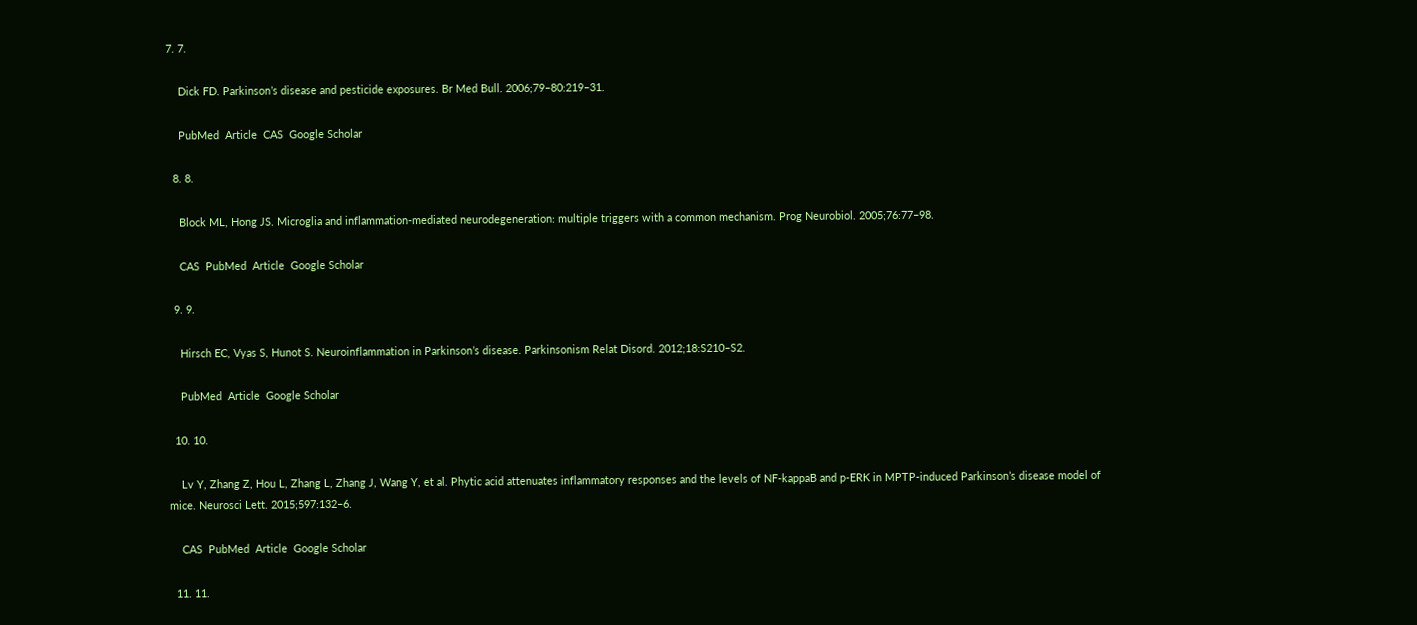7. 7.

    Dick FD. Parkinson’s disease and pesticide exposures. Br Med Bull. 2006;79–80:219–31.

    PubMed  Article  CAS  Google Scholar

  8. 8.

    Block ML, Hong JS. Microglia and inflammation-mediated neurodegeneration: multiple triggers with a common mechanism. Prog Neurobiol. 2005;76:77–98.

    CAS  PubMed  Article  Google Scholar

  9. 9.

    Hirsch EC, Vyas S, Hunot S. Neuroinflammation in Parkinson’s disease. Parkinsonism Relat Disord. 2012;18:S210–S2.

    PubMed  Article  Google Scholar

  10. 10.

    Lv Y, Zhang Z, Hou L, Zhang L, Zhang J, Wang Y, et al. Phytic acid attenuates inflammatory responses and the levels of NF-kappaB and p-ERK in MPTP-induced Parkinson’s disease model of mice. Neurosci Lett. 2015;597:132–6.

    CAS  PubMed  Article  Google Scholar

  11. 11.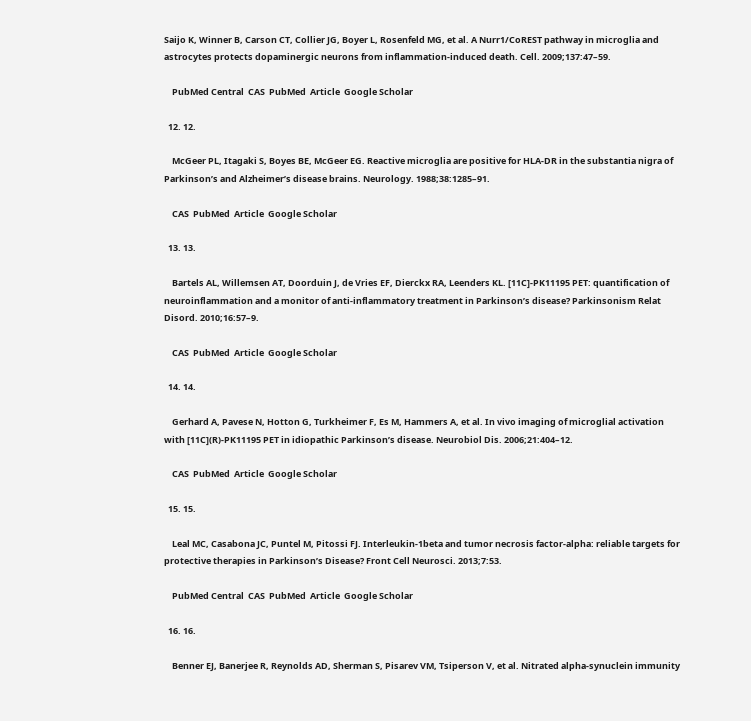Saijo K, Winner B, Carson CT, Collier JG, Boyer L, Rosenfeld MG, et al. A Nurr1/CoREST pathway in microglia and astrocytes protects dopaminergic neurons from inflammation-induced death. Cell. 2009;137:47–59.

    PubMed Central  CAS  PubMed  Article  Google Scholar

  12. 12.

    McGeer PL, Itagaki S, Boyes BE, McGeer EG. Reactive microglia are positive for HLA-DR in the substantia nigra of Parkinson’s and Alzheimer’s disease brains. Neurology. 1988;38:1285–91.

    CAS  PubMed  Article  Google Scholar

  13. 13.

    Bartels AL, Willemsen AT, Doorduin J, de Vries EF, Dierckx RA, Leenders KL. [11C]-PK11195 PET: quantification of neuroinflammation and a monitor of anti-inflammatory treatment in Parkinson’s disease? Parkinsonism Relat Disord. 2010;16:57–9.

    CAS  PubMed  Article  Google Scholar

  14. 14.

    Gerhard A, Pavese N, Hotton G, Turkheimer F, Es M, Hammers A, et al. In vivo imaging of microglial activation with [11C](R)-PK11195 PET in idiopathic Parkinson’s disease. Neurobiol Dis. 2006;21:404–12.

    CAS  PubMed  Article  Google Scholar

  15. 15.

    Leal MC, Casabona JC, Puntel M, Pitossi FJ. Interleukin-1beta and tumor necrosis factor-alpha: reliable targets for protective therapies in Parkinson’s Disease? Front Cell Neurosci. 2013;7:53.

    PubMed Central  CAS  PubMed  Article  Google Scholar

  16. 16.

    Benner EJ, Banerjee R, Reynolds AD, Sherman S, Pisarev VM, Tsiperson V, et al. Nitrated alpha-synuclein immunity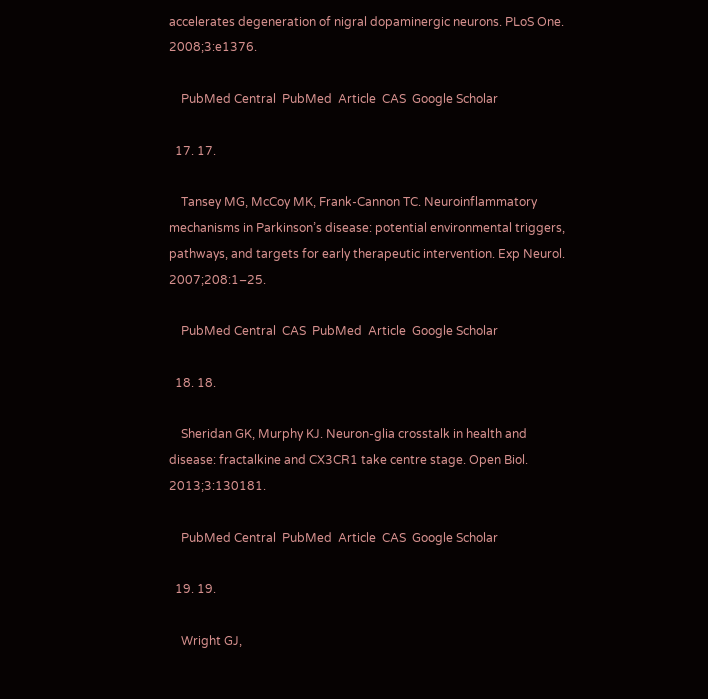accelerates degeneration of nigral dopaminergic neurons. PLoS One. 2008;3:e1376.

    PubMed Central  PubMed  Article  CAS  Google Scholar

  17. 17.

    Tansey MG, McCoy MK, Frank-Cannon TC. Neuroinflammatory mechanisms in Parkinson’s disease: potential environmental triggers, pathways, and targets for early therapeutic intervention. Exp Neurol. 2007;208:1–25.

    PubMed Central  CAS  PubMed  Article  Google Scholar

  18. 18.

    Sheridan GK, Murphy KJ. Neuron-glia crosstalk in health and disease: fractalkine and CX3CR1 take centre stage. Open Biol. 2013;3:130181.

    PubMed Central  PubMed  Article  CAS  Google Scholar

  19. 19.

    Wright GJ,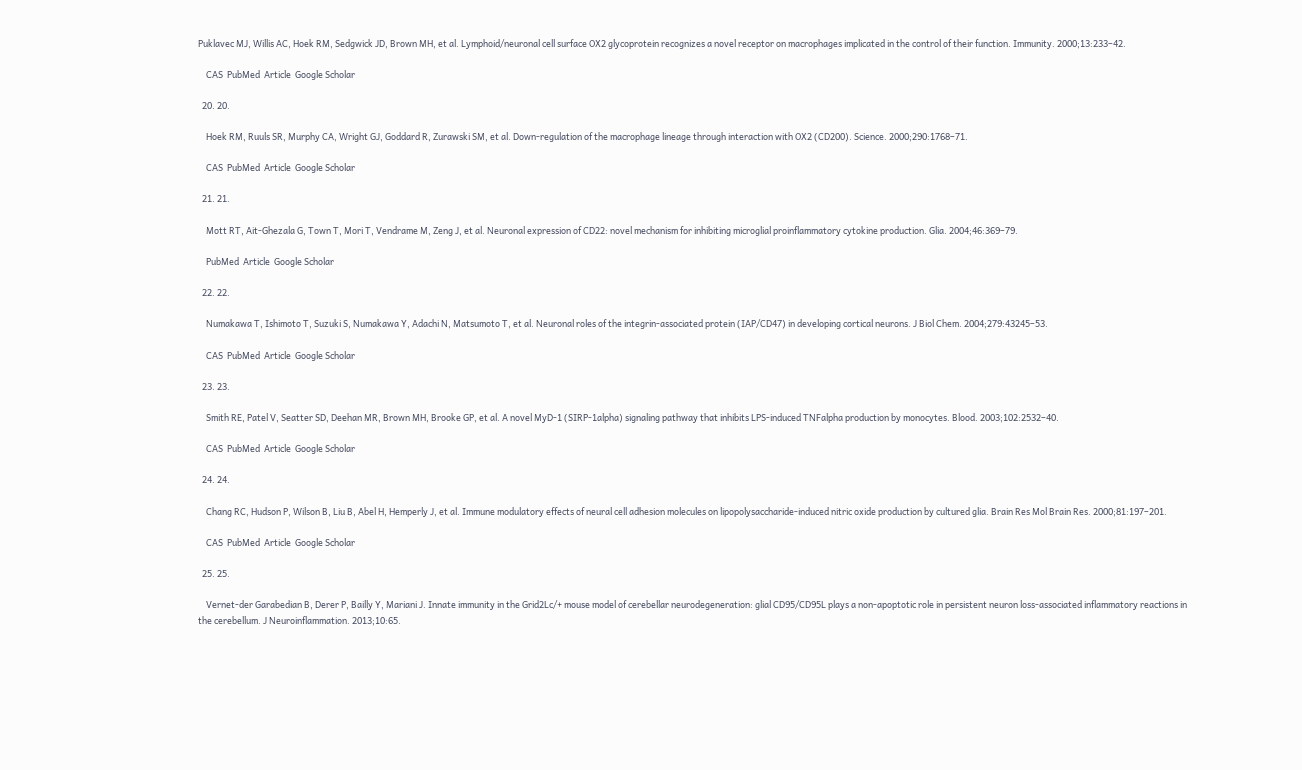Puklavec MJ, Willis AC, Hoek RM, Sedgwick JD, Brown MH, et al. Lymphoid/neuronal cell surface OX2 glycoprotein recognizes a novel receptor on macrophages implicated in the control of their function. Immunity. 2000;13:233–42.

    CAS  PubMed  Article  Google Scholar

  20. 20.

    Hoek RM, Ruuls SR, Murphy CA, Wright GJ, Goddard R, Zurawski SM, et al. Down-regulation of the macrophage lineage through interaction with OX2 (CD200). Science. 2000;290:1768–71.

    CAS  PubMed  Article  Google Scholar

  21. 21.

    Mott RT, Ait-Ghezala G, Town T, Mori T, Vendrame M, Zeng J, et al. Neuronal expression of CD22: novel mechanism for inhibiting microglial proinflammatory cytokine production. Glia. 2004;46:369–79.

    PubMed  Article  Google Scholar

  22. 22.

    Numakawa T, Ishimoto T, Suzuki S, Numakawa Y, Adachi N, Matsumoto T, et al. Neuronal roles of the integrin-associated protein (IAP/CD47) in developing cortical neurons. J Biol Chem. 2004;279:43245–53.

    CAS  PubMed  Article  Google Scholar

  23. 23.

    Smith RE, Patel V, Seatter SD, Deehan MR, Brown MH, Brooke GP, et al. A novel MyD-1 (SIRP-1alpha) signaling pathway that inhibits LPS-induced TNFalpha production by monocytes. Blood. 2003;102:2532–40.

    CAS  PubMed  Article  Google Scholar

  24. 24.

    Chang RC, Hudson P, Wilson B, Liu B, Abel H, Hemperly J, et al. Immune modulatory effects of neural cell adhesion molecules on lipopolysaccharide-induced nitric oxide production by cultured glia. Brain Res Mol Brain Res. 2000;81:197–201.

    CAS  PubMed  Article  Google Scholar

  25. 25.

    Vernet-der Garabedian B, Derer P, Bailly Y, Mariani J. Innate immunity in the Grid2Lc/+ mouse model of cerebellar neurodegeneration: glial CD95/CD95L plays a non-apoptotic role in persistent neuron loss-associated inflammatory reactions in the cerebellum. J Neuroinflammation. 2013;10:65.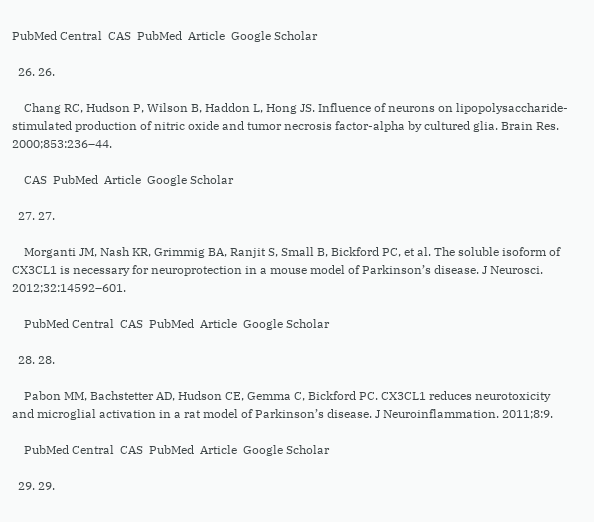PubMed Central  CAS  PubMed  Article  Google Scholar

  26. 26.

    Chang RC, Hudson P, Wilson B, Haddon L, Hong JS. Influence of neurons on lipopolysaccharide-stimulated production of nitric oxide and tumor necrosis factor-alpha by cultured glia. Brain Res. 2000;853:236–44.

    CAS  PubMed  Article  Google Scholar

  27. 27.

    Morganti JM, Nash KR, Grimmig BA, Ranjit S, Small B, Bickford PC, et al. The soluble isoform of CX3CL1 is necessary for neuroprotection in a mouse model of Parkinson’s disease. J Neurosci. 2012;32:14592–601.

    PubMed Central  CAS  PubMed  Article  Google Scholar

  28. 28.

    Pabon MM, Bachstetter AD, Hudson CE, Gemma C, Bickford PC. CX3CL1 reduces neurotoxicity and microglial activation in a rat model of Parkinson’s disease. J Neuroinflammation. 2011;8:9.

    PubMed Central  CAS  PubMed  Article  Google Scholar

  29. 29.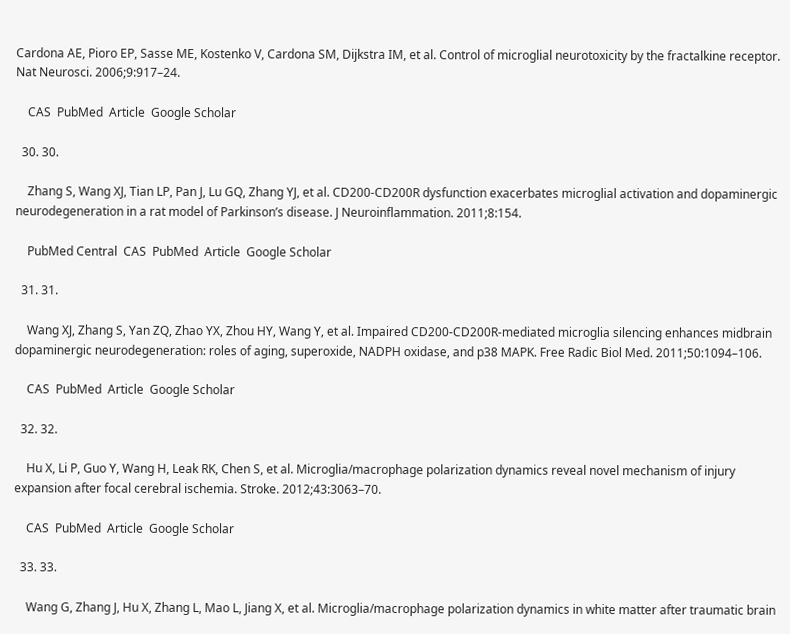Cardona AE, Pioro EP, Sasse ME, Kostenko V, Cardona SM, Dijkstra IM, et al. Control of microglial neurotoxicity by the fractalkine receptor. Nat Neurosci. 2006;9:917–24.

    CAS  PubMed  Article  Google Scholar

  30. 30.

    Zhang S, Wang XJ, Tian LP, Pan J, Lu GQ, Zhang YJ, et al. CD200-CD200R dysfunction exacerbates microglial activation and dopaminergic neurodegeneration in a rat model of Parkinson’s disease. J Neuroinflammation. 2011;8:154.

    PubMed Central  CAS  PubMed  Article  Google Scholar

  31. 31.

    Wang XJ, Zhang S, Yan ZQ, Zhao YX, Zhou HY, Wang Y, et al. Impaired CD200-CD200R-mediated microglia silencing enhances midbrain dopaminergic neurodegeneration: roles of aging, superoxide, NADPH oxidase, and p38 MAPK. Free Radic Biol Med. 2011;50:1094–106.

    CAS  PubMed  Article  Google Scholar

  32. 32.

    Hu X, Li P, Guo Y, Wang H, Leak RK, Chen S, et al. Microglia/macrophage polarization dynamics reveal novel mechanism of injury expansion after focal cerebral ischemia. Stroke. 2012;43:3063–70.

    CAS  PubMed  Article  Google Scholar

  33. 33.

    Wang G, Zhang J, Hu X, Zhang L, Mao L, Jiang X, et al. Microglia/macrophage polarization dynamics in white matter after traumatic brain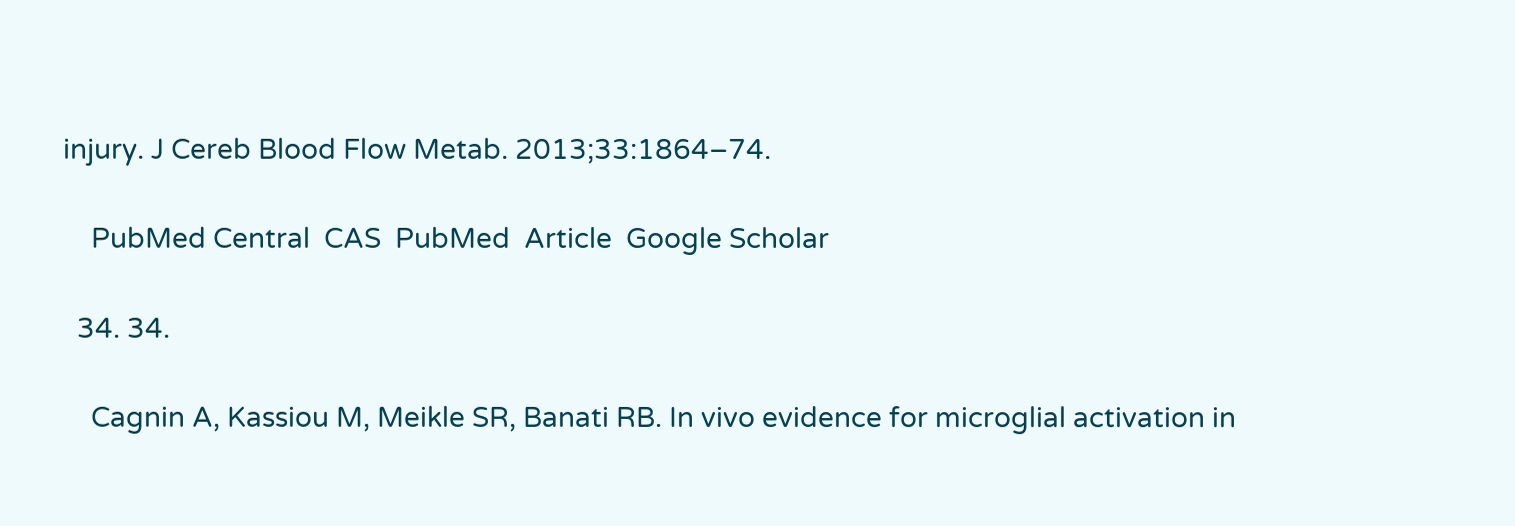injury. J Cereb Blood Flow Metab. 2013;33:1864–74.

    PubMed Central  CAS  PubMed  Article  Google Scholar

  34. 34.

    Cagnin A, Kassiou M, Meikle SR, Banati RB. In vivo evidence for microglial activation in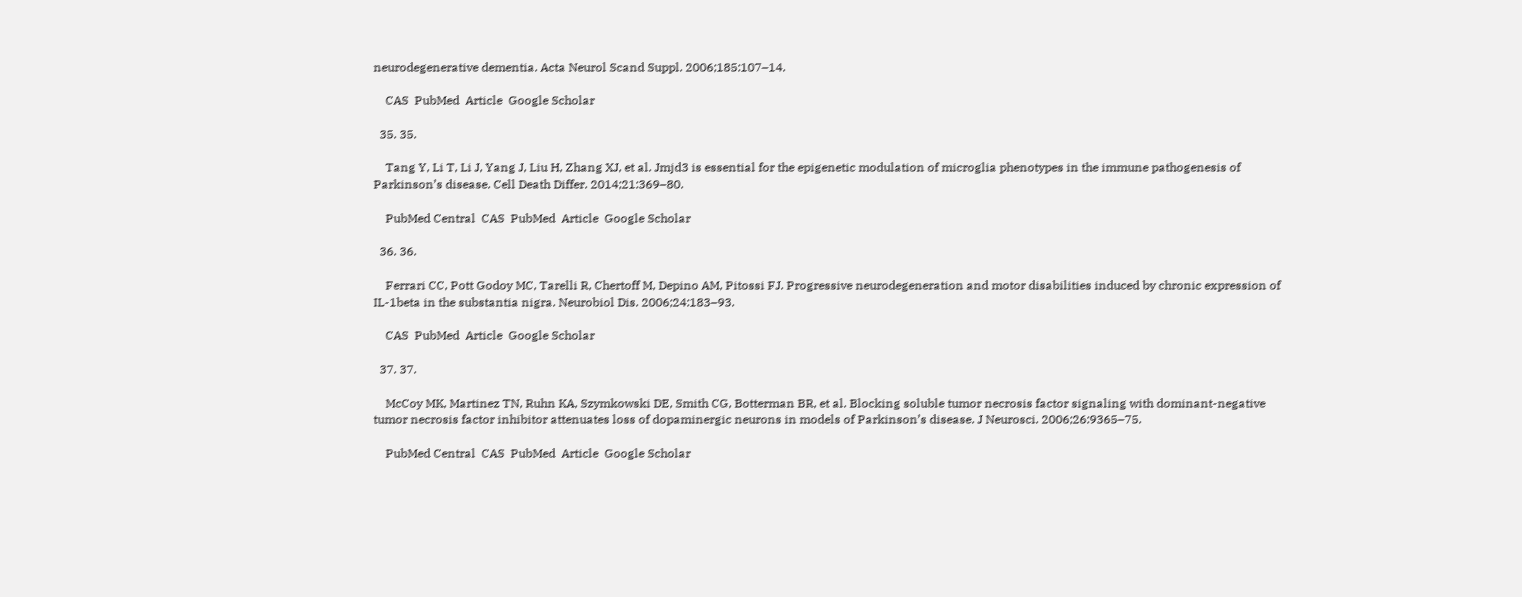neurodegenerative dementia. Acta Neurol Scand Suppl. 2006;185:107–14.

    CAS  PubMed  Article  Google Scholar

  35. 35.

    Tang Y, Li T, Li J, Yang J, Liu H, Zhang XJ, et al. Jmjd3 is essential for the epigenetic modulation of microglia phenotypes in the immune pathogenesis of Parkinson’s disease. Cell Death Differ. 2014;21:369–80.

    PubMed Central  CAS  PubMed  Article  Google Scholar

  36. 36.

    Ferrari CC, Pott Godoy MC, Tarelli R, Chertoff M, Depino AM, Pitossi FJ. Progressive neurodegeneration and motor disabilities induced by chronic expression of IL-1beta in the substantia nigra. Neurobiol Dis. 2006;24:183–93.

    CAS  PubMed  Article  Google Scholar

  37. 37.

    McCoy MK, Martinez TN, Ruhn KA, Szymkowski DE, Smith CG, Botterman BR, et al. Blocking soluble tumor necrosis factor signaling with dominant-negative tumor necrosis factor inhibitor attenuates loss of dopaminergic neurons in models of Parkinson’s disease. J Neurosci. 2006;26:9365–75.

    PubMed Central  CAS  PubMed  Article  Google Scholar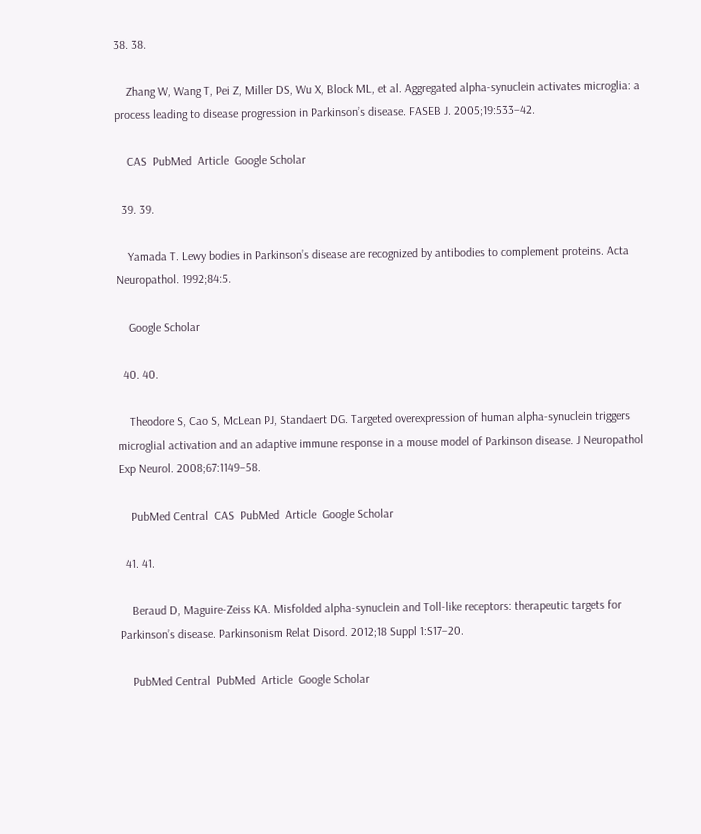38. 38.

    Zhang W, Wang T, Pei Z, Miller DS, Wu X, Block ML, et al. Aggregated alpha-synuclein activates microglia: a process leading to disease progression in Parkinson’s disease. FASEB J. 2005;19:533–42.

    CAS  PubMed  Article  Google Scholar

  39. 39.

    Yamada T. Lewy bodies in Parkinson’s disease are recognized by antibodies to complement proteins. Acta Neuropathol. 1992;84:5.

    Google Scholar

  40. 40.

    Theodore S, Cao S, McLean PJ, Standaert DG. Targeted overexpression of human alpha-synuclein triggers microglial activation and an adaptive immune response in a mouse model of Parkinson disease. J Neuropathol Exp Neurol. 2008;67:1149–58.

    PubMed Central  CAS  PubMed  Article  Google Scholar

  41. 41.

    Beraud D, Maguire-Zeiss KA. Misfolded alpha-synuclein and Toll-like receptors: therapeutic targets for Parkinson’s disease. Parkinsonism Relat Disord. 2012;18 Suppl 1:S17–20.

    PubMed Central  PubMed  Article  Google Scholar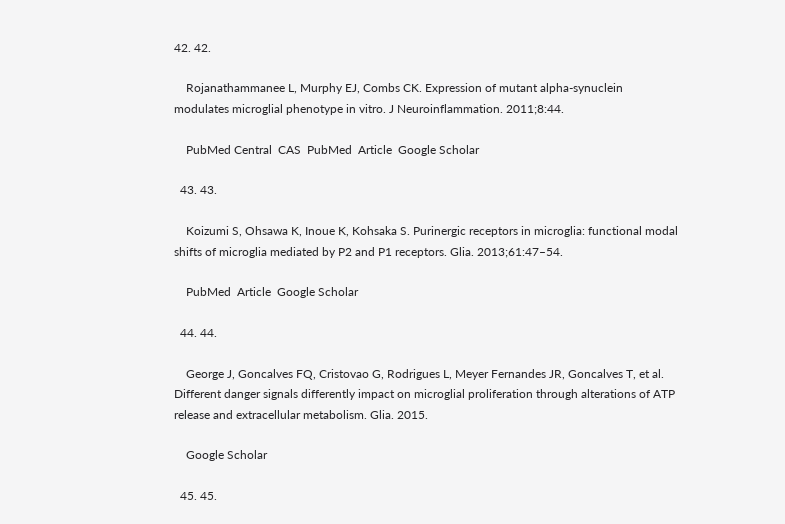42. 42.

    Rojanathammanee L, Murphy EJ, Combs CK. Expression of mutant alpha-synuclein modulates microglial phenotype in vitro. J Neuroinflammation. 2011;8:44.

    PubMed Central  CAS  PubMed  Article  Google Scholar

  43. 43.

    Koizumi S, Ohsawa K, Inoue K, Kohsaka S. Purinergic receptors in microglia: functional modal shifts of microglia mediated by P2 and P1 receptors. Glia. 2013;61:47–54.

    PubMed  Article  Google Scholar

  44. 44.

    George J, Goncalves FQ, Cristovao G, Rodrigues L, Meyer Fernandes JR, Goncalves T, et al. Different danger signals differently impact on microglial proliferation through alterations of ATP release and extracellular metabolism. Glia. 2015.

    Google Scholar

  45. 45.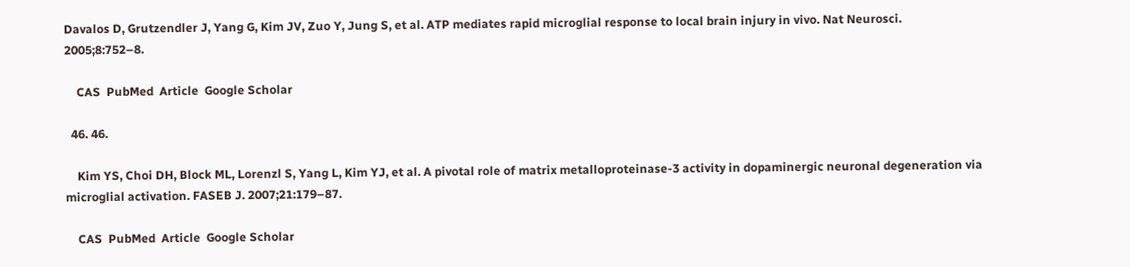Davalos D, Grutzendler J, Yang G, Kim JV, Zuo Y, Jung S, et al. ATP mediates rapid microglial response to local brain injury in vivo. Nat Neurosci. 2005;8:752–8.

    CAS  PubMed  Article  Google Scholar

  46. 46.

    Kim YS, Choi DH, Block ML, Lorenzl S, Yang L, Kim YJ, et al. A pivotal role of matrix metalloproteinase-3 activity in dopaminergic neuronal degeneration via microglial activation. FASEB J. 2007;21:179–87.

    CAS  PubMed  Article  Google Scholar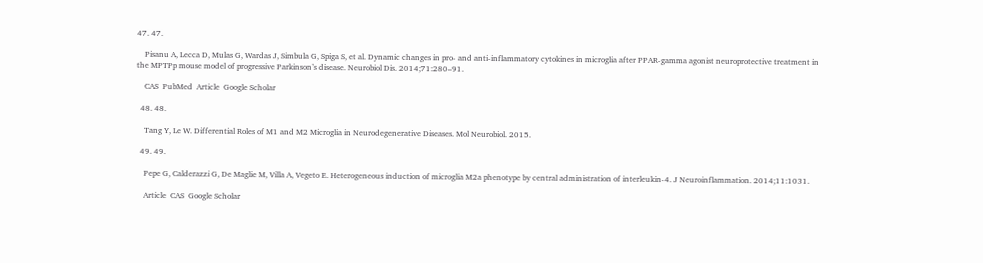47. 47.

    Pisanu A, Lecca D, Mulas G, Wardas J, Simbula G, Spiga S, et al. Dynamic changes in pro- and anti-inflammatory cytokines in microglia after PPAR-gamma agonist neuroprotective treatment in the MPTPp mouse model of progressive Parkinson’s disease. Neurobiol Dis. 2014;71:280–91.

    CAS  PubMed  Article  Google Scholar

  48. 48.

    Tang Y, Le W. Differential Roles of M1 and M2 Microglia in Neurodegenerative Diseases. Mol Neurobiol. 2015.

  49. 49.

    Pepe G, Calderazzi G, De Maglie M, Villa A, Vegeto E. Heterogeneous induction of microglia M2a phenotype by central administration of interleukin-4. J Neuroinflammation. 2014;11:1031.

    Article  CAS  Google Scholar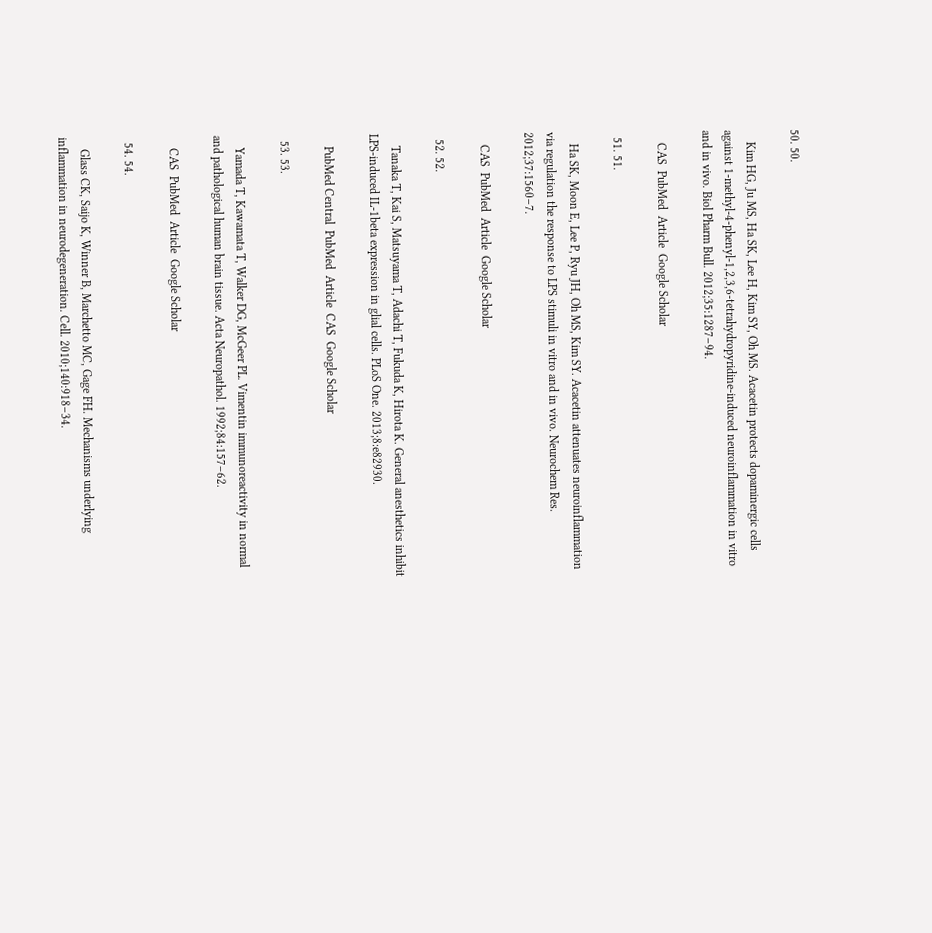50. 50.

    Kim HG, Ju MS, Ha SK, Lee H, Kim SY, Oh MS. Acacetin protects dopaminergic cells against 1-methyl-4-phenyl-1,2,3,6-tetrahydropyridine-induced neuroinflammation in vitro and in vivo. Biol Pharm Bull. 2012;35:1287–94.

    CAS  PubMed  Article  Google Scholar

  51. 51.

    Ha SK, Moon E, Lee P, Ryu JH, Oh MS, Kim SY. Acacetin attenuates neuroinflammation via regulation the response to LPS stimuli in vitro and in vivo. Neurochem Res. 2012;37:1560–7.

    CAS  PubMed  Article  Google Scholar

  52. 52.

    Tanaka T, Kai S, Matsuyama T, Adachi T, Fukuda K, Hirota K. General anesthetics inhibit LPS-induced IL-1beta expression in glial cells. PLoS One. 2013;8:e82930.

    PubMed Central  PubMed  Article  CAS  Google Scholar

  53. 53.

    Yamada T, Kawamata T, Walker DG, McGeer PL. Vimentin immunoreactivity in normal and pathological human brain tissue. Acta Neuropathol. 1992;84:157–62.

    CAS  PubMed  Article  Google Scholar

  54. 54.

    Glass CK, Saijo K, Winner B, Marchetto MC, Gage FH. Mechanisms underlying inflammation in neurodegeneration. Cell. 2010;140:918–34.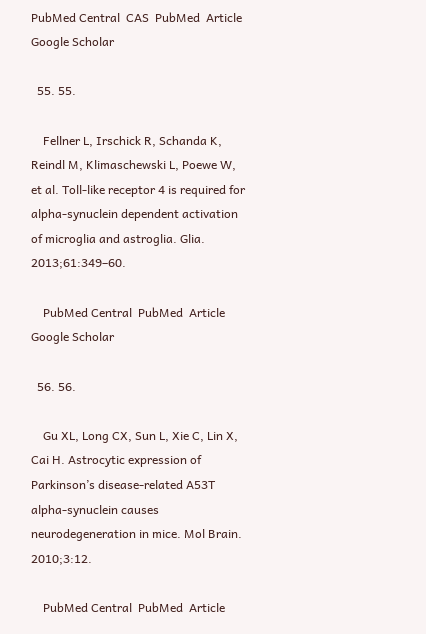PubMed Central  CAS  PubMed  Article  Google Scholar

  55. 55.

    Fellner L, Irschick R, Schanda K, Reindl M, Klimaschewski L, Poewe W, et al. Toll-like receptor 4 is required for alpha-synuclein dependent activation of microglia and astroglia. Glia. 2013;61:349–60.

    PubMed Central  PubMed  Article  Google Scholar

  56. 56.

    Gu XL, Long CX, Sun L, Xie C, Lin X, Cai H. Astrocytic expression of Parkinson’s disease-related A53T alpha-synuclein causes neurodegeneration in mice. Mol Brain. 2010;3:12.

    PubMed Central  PubMed  Article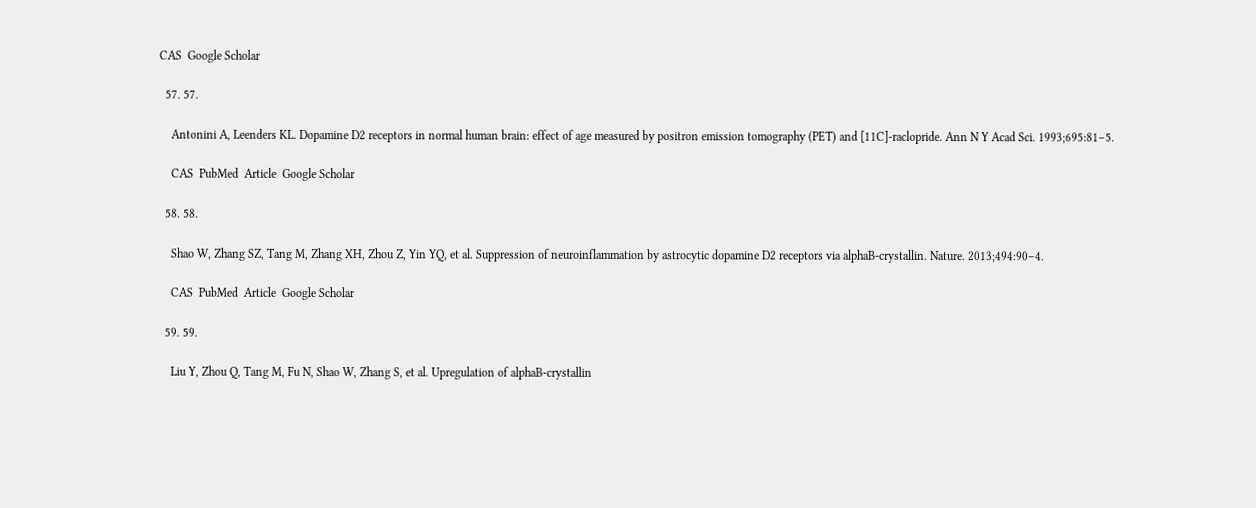CAS  Google Scholar

  57. 57.

    Antonini A, Leenders KL. Dopamine D2 receptors in normal human brain: effect of age measured by positron emission tomography (PET) and [11C]-raclopride. Ann N Y Acad Sci. 1993;695:81–5.

    CAS  PubMed  Article  Google Scholar

  58. 58.

    Shao W, Zhang SZ, Tang M, Zhang XH, Zhou Z, Yin YQ, et al. Suppression of neuroinflammation by astrocytic dopamine D2 receptors via alphaB-crystallin. Nature. 2013;494:90–4.

    CAS  PubMed  Article  Google Scholar

  59. 59.

    Liu Y, Zhou Q, Tang M, Fu N, Shao W, Zhang S, et al. Upregulation of alphaB-crystallin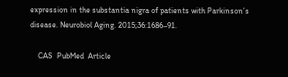expression in the substantia nigra of patients with Parkinson’s disease. Neurobiol Aging. 2015;36:1686–91.

    CAS  PubMed  Article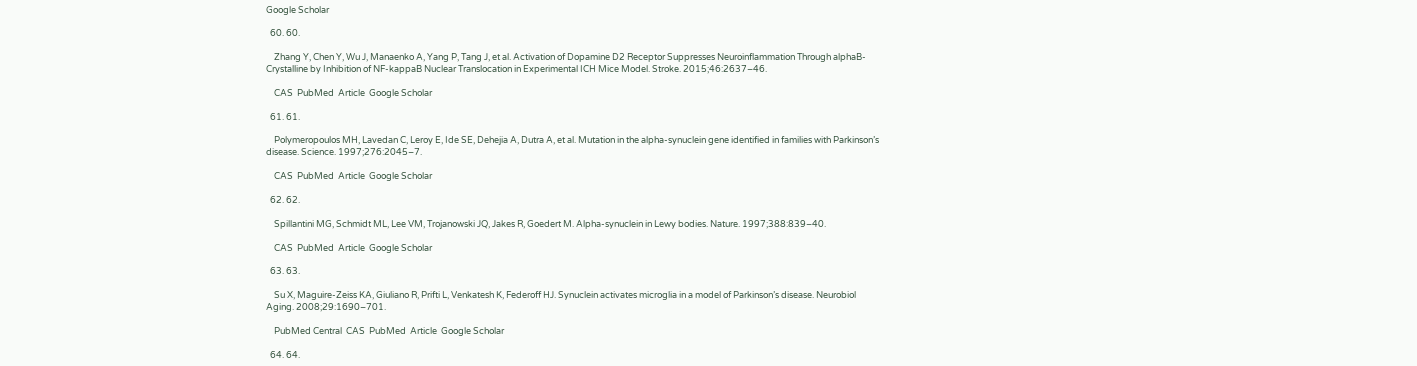Google Scholar

  60. 60.

    Zhang Y, Chen Y, Wu J, Manaenko A, Yang P, Tang J, et al. Activation of Dopamine D2 Receptor Suppresses Neuroinflammation Through alphaB-Crystalline by Inhibition of NF-kappaB Nuclear Translocation in Experimental ICH Mice Model. Stroke. 2015;46:2637–46.

    CAS  PubMed  Article  Google Scholar

  61. 61.

    Polymeropoulos MH, Lavedan C, Leroy E, Ide SE, Dehejia A, Dutra A, et al. Mutation in the alpha-synuclein gene identified in families with Parkinson’s disease. Science. 1997;276:2045–7.

    CAS  PubMed  Article  Google Scholar

  62. 62.

    Spillantini MG, Schmidt ML, Lee VM, Trojanowski JQ, Jakes R, Goedert M. Alpha-synuclein in Lewy bodies. Nature. 1997;388:839–40.

    CAS  PubMed  Article  Google Scholar

  63. 63.

    Su X, Maguire-Zeiss KA, Giuliano R, Prifti L, Venkatesh K, Federoff HJ. Synuclein activates microglia in a model of Parkinson’s disease. Neurobiol Aging. 2008;29:1690–701.

    PubMed Central  CAS  PubMed  Article  Google Scholar

  64. 64.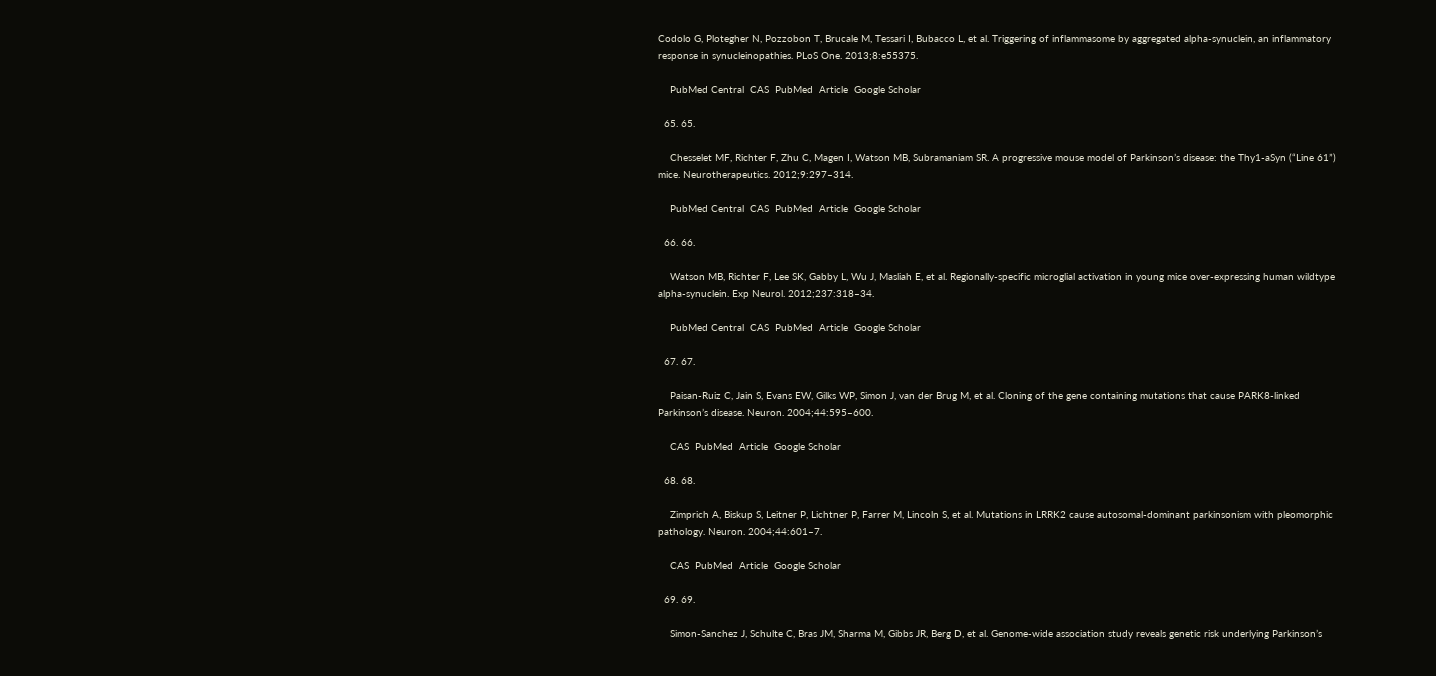Codolo G, Plotegher N, Pozzobon T, Brucale M, Tessari I, Bubacco L, et al. Triggering of inflammasome by aggregated alpha-synuclein, an inflammatory response in synucleinopathies. PLoS One. 2013;8:e55375.

    PubMed Central  CAS  PubMed  Article  Google Scholar

  65. 65.

    Chesselet MF, Richter F, Zhu C, Magen I, Watson MB, Subramaniam SR. A progressive mouse model of Parkinson’s disease: the Thy1-aSyn (“Line 61”) mice. Neurotherapeutics. 2012;9:297–314.

    PubMed Central  CAS  PubMed  Article  Google Scholar

  66. 66.

    Watson MB, Richter F, Lee SK, Gabby L, Wu J, Masliah E, et al. Regionally-specific microglial activation in young mice over-expressing human wildtype alpha-synuclein. Exp Neurol. 2012;237:318–34.

    PubMed Central  CAS  PubMed  Article  Google Scholar

  67. 67.

    Paisan-Ruiz C, Jain S, Evans EW, Gilks WP, Simon J, van der Brug M, et al. Cloning of the gene containing mutations that cause PARK8-linked Parkinson’s disease. Neuron. 2004;44:595–600.

    CAS  PubMed  Article  Google Scholar

  68. 68.

    Zimprich A, Biskup S, Leitner P, Lichtner P, Farrer M, Lincoln S, et al. Mutations in LRRK2 cause autosomal-dominant parkinsonism with pleomorphic pathology. Neuron. 2004;44:601–7.

    CAS  PubMed  Article  Google Scholar

  69. 69.

    Simon-Sanchez J, Schulte C, Bras JM, Sharma M, Gibbs JR, Berg D, et al. Genome-wide association study reveals genetic risk underlying Parkinson’s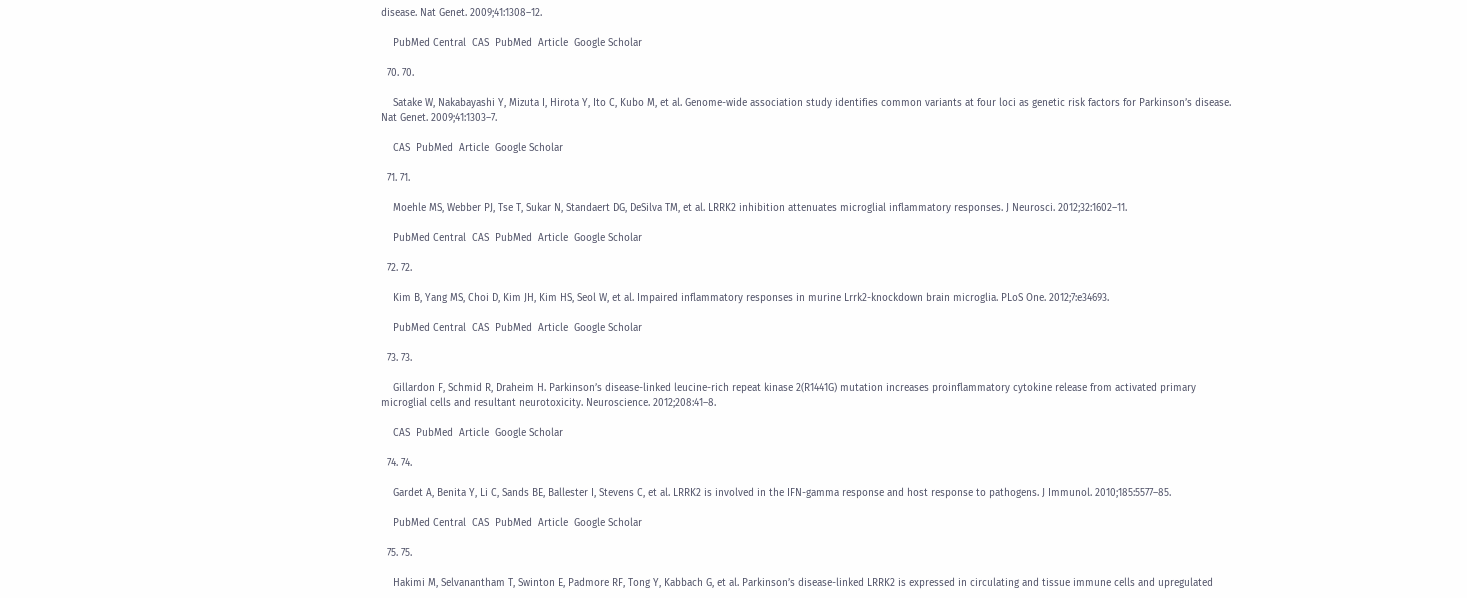disease. Nat Genet. 2009;41:1308–12.

    PubMed Central  CAS  PubMed  Article  Google Scholar

  70. 70.

    Satake W, Nakabayashi Y, Mizuta I, Hirota Y, Ito C, Kubo M, et al. Genome-wide association study identifies common variants at four loci as genetic risk factors for Parkinson’s disease. Nat Genet. 2009;41:1303–7.

    CAS  PubMed  Article  Google Scholar

  71. 71.

    Moehle MS, Webber PJ, Tse T, Sukar N, Standaert DG, DeSilva TM, et al. LRRK2 inhibition attenuates microglial inflammatory responses. J Neurosci. 2012;32:1602–11.

    PubMed Central  CAS  PubMed  Article  Google Scholar

  72. 72.

    Kim B, Yang MS, Choi D, Kim JH, Kim HS, Seol W, et al. Impaired inflammatory responses in murine Lrrk2-knockdown brain microglia. PLoS One. 2012;7:e34693.

    PubMed Central  CAS  PubMed  Article  Google Scholar

  73. 73.

    Gillardon F, Schmid R, Draheim H. Parkinson’s disease-linked leucine-rich repeat kinase 2(R1441G) mutation increases proinflammatory cytokine release from activated primary microglial cells and resultant neurotoxicity. Neuroscience. 2012;208:41–8.

    CAS  PubMed  Article  Google Scholar

  74. 74.

    Gardet A, Benita Y, Li C, Sands BE, Ballester I, Stevens C, et al. LRRK2 is involved in the IFN-gamma response and host response to pathogens. J Immunol. 2010;185:5577–85.

    PubMed Central  CAS  PubMed  Article  Google Scholar

  75. 75.

    Hakimi M, Selvanantham T, Swinton E, Padmore RF, Tong Y, Kabbach G, et al. Parkinson’s disease-linked LRRK2 is expressed in circulating and tissue immune cells and upregulated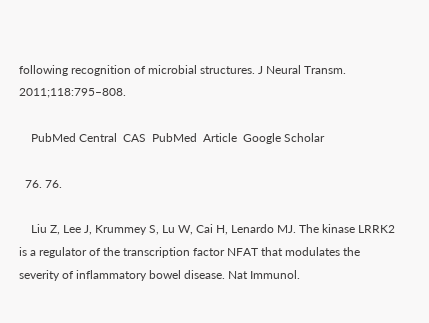following recognition of microbial structures. J Neural Transm. 2011;118:795–808.

    PubMed Central  CAS  PubMed  Article  Google Scholar

  76. 76.

    Liu Z, Lee J, Krummey S, Lu W, Cai H, Lenardo MJ. The kinase LRRK2 is a regulator of the transcription factor NFAT that modulates the severity of inflammatory bowel disease. Nat Immunol.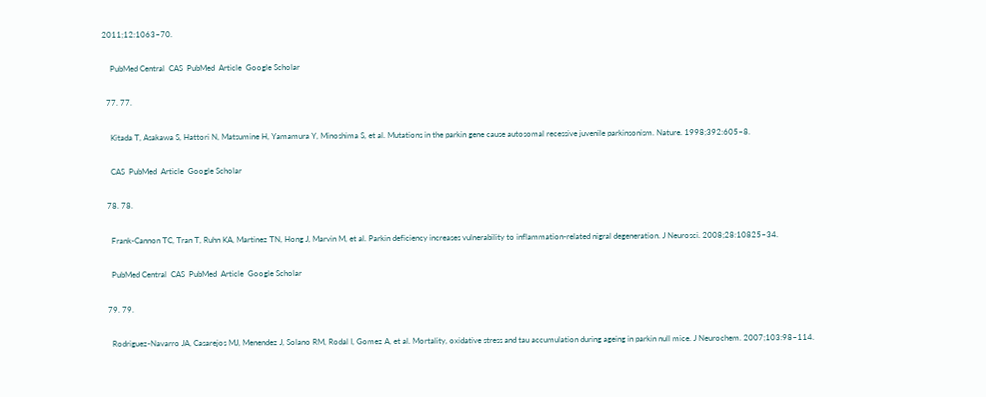2011;12:1063–70.

    PubMed Central  CAS  PubMed  Article  Google Scholar

  77. 77.

    Kitada T, Asakawa S, Hattori N, Matsumine H, Yamamura Y, Minoshima S, et al. Mutations in the parkin gene cause autosomal recessive juvenile parkinsonism. Nature. 1998;392:605–8.

    CAS  PubMed  Article  Google Scholar

  78. 78.

    Frank-Cannon TC, Tran T, Ruhn KA, Martinez TN, Hong J, Marvin M, et al. Parkin deficiency increases vulnerability to inflammation-related nigral degeneration. J Neurosci. 2008;28:10825–34.

    PubMed Central  CAS  PubMed  Article  Google Scholar

  79. 79.

    Rodriguez-Navarro JA, Casarejos MJ, Menendez J, Solano RM, Rodal I, Gomez A, et al. Mortality, oxidative stress and tau accumulation during ageing in parkin null mice. J Neurochem. 2007;103:98–114.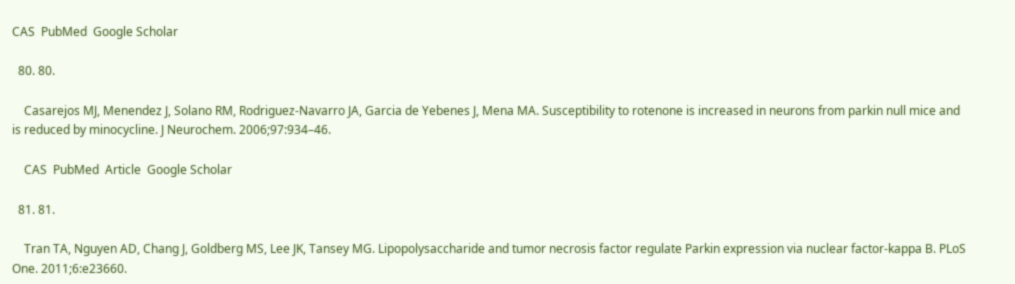CAS  PubMed  Google Scholar

  80. 80.

    Casarejos MJ, Menendez J, Solano RM, Rodriguez-Navarro JA, Garcia de Yebenes J, Mena MA. Susceptibility to rotenone is increased in neurons from parkin null mice and is reduced by minocycline. J Neurochem. 2006;97:934–46.

    CAS  PubMed  Article  Google Scholar

  81. 81.

    Tran TA, Nguyen AD, Chang J, Goldberg MS, Lee JK, Tansey MG. Lipopolysaccharide and tumor necrosis factor regulate Parkin expression via nuclear factor-kappa B. PLoS One. 2011;6:e23660.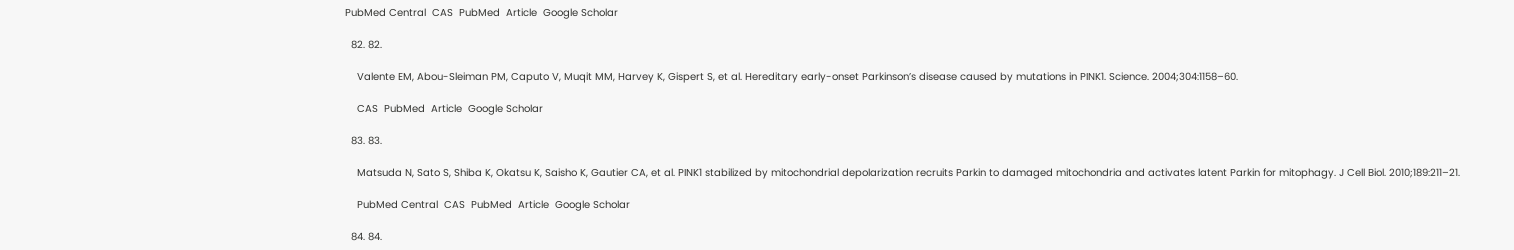PubMed Central  CAS  PubMed  Article  Google Scholar

  82. 82.

    Valente EM, Abou-Sleiman PM, Caputo V, Muqit MM, Harvey K, Gispert S, et al. Hereditary early-onset Parkinson’s disease caused by mutations in PINK1. Science. 2004;304:1158–60.

    CAS  PubMed  Article  Google Scholar

  83. 83.

    Matsuda N, Sato S, Shiba K, Okatsu K, Saisho K, Gautier CA, et al. PINK1 stabilized by mitochondrial depolarization recruits Parkin to damaged mitochondria and activates latent Parkin for mitophagy. J Cell Biol. 2010;189:211–21.

    PubMed Central  CAS  PubMed  Article  Google Scholar

  84. 84.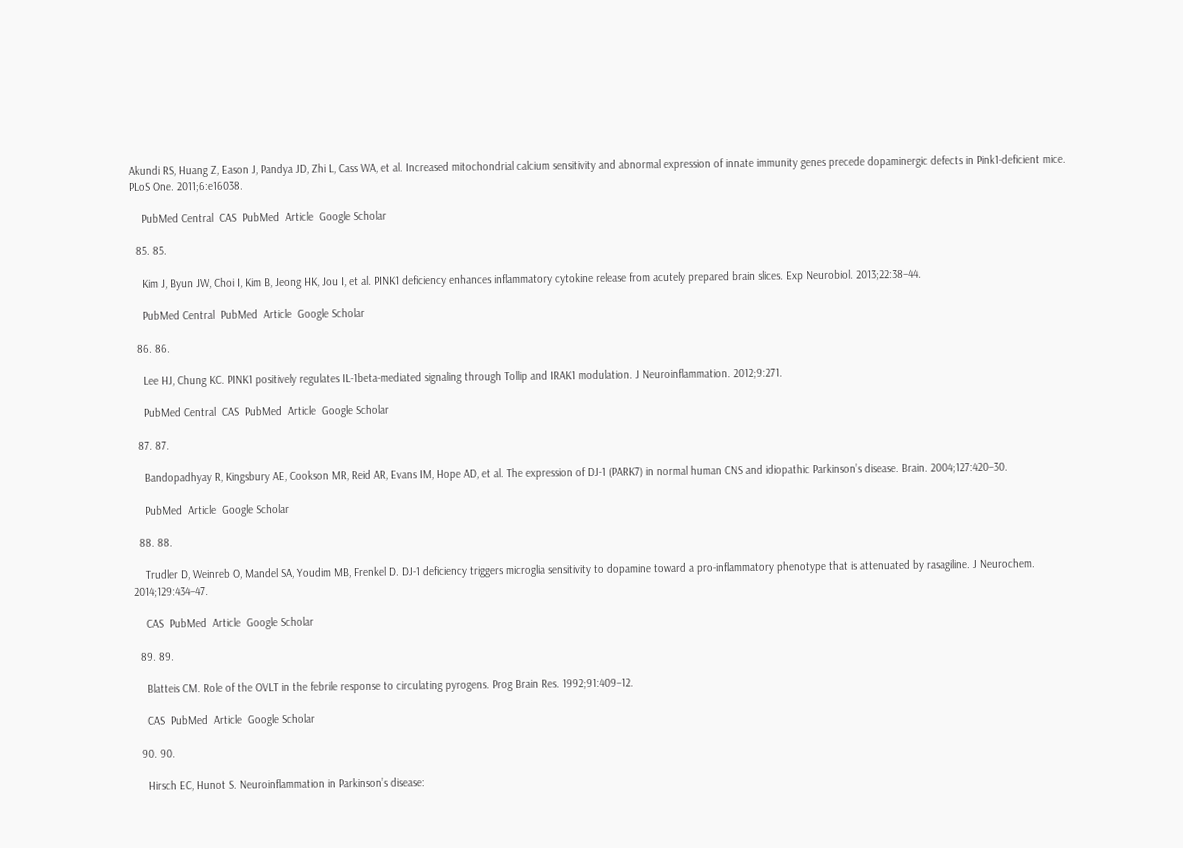Akundi RS, Huang Z, Eason J, Pandya JD, Zhi L, Cass WA, et al. Increased mitochondrial calcium sensitivity and abnormal expression of innate immunity genes precede dopaminergic defects in Pink1-deficient mice. PLoS One. 2011;6:e16038.

    PubMed Central  CAS  PubMed  Article  Google Scholar

  85. 85.

    Kim J, Byun JW, Choi I, Kim B, Jeong HK, Jou I, et al. PINK1 deficiency enhances inflammatory cytokine release from acutely prepared brain slices. Exp Neurobiol. 2013;22:38–44.

    PubMed Central  PubMed  Article  Google Scholar

  86. 86.

    Lee HJ, Chung KC. PINK1 positively regulates IL-1beta-mediated signaling through Tollip and IRAK1 modulation. J Neuroinflammation. 2012;9:271.

    PubMed Central  CAS  PubMed  Article  Google Scholar

  87. 87.

    Bandopadhyay R, Kingsbury AE, Cookson MR, Reid AR, Evans IM, Hope AD, et al. The expression of DJ-1 (PARK7) in normal human CNS and idiopathic Parkinson’s disease. Brain. 2004;127:420–30.

    PubMed  Article  Google Scholar

  88. 88.

    Trudler D, Weinreb O, Mandel SA, Youdim MB, Frenkel D. DJ-1 deficiency triggers microglia sensitivity to dopamine toward a pro-inflammatory phenotype that is attenuated by rasagiline. J Neurochem. 2014;129:434–47.

    CAS  PubMed  Article  Google Scholar

  89. 89.

    Blatteis CM. Role of the OVLT in the febrile response to circulating pyrogens. Prog Brain Res. 1992;91:409–12.

    CAS  PubMed  Article  Google Scholar

  90. 90.

    Hirsch EC, Hunot S. Neuroinflammation in Parkinson’s disease: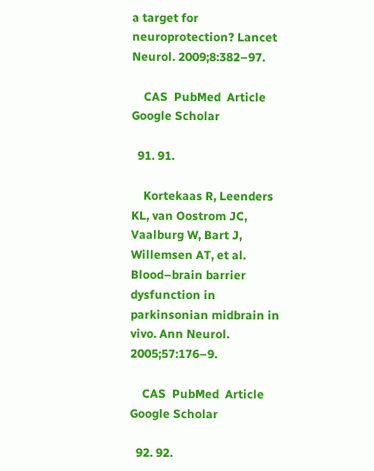a target for neuroprotection? Lancet Neurol. 2009;8:382–97.

    CAS  PubMed  Article  Google Scholar

  91. 91.

    Kortekaas R, Leenders KL, van Oostrom JC, Vaalburg W, Bart J, Willemsen AT, et al. Blood–brain barrier dysfunction in parkinsonian midbrain in vivo. Ann Neurol. 2005;57:176–9.

    CAS  PubMed  Article  Google Scholar

  92. 92.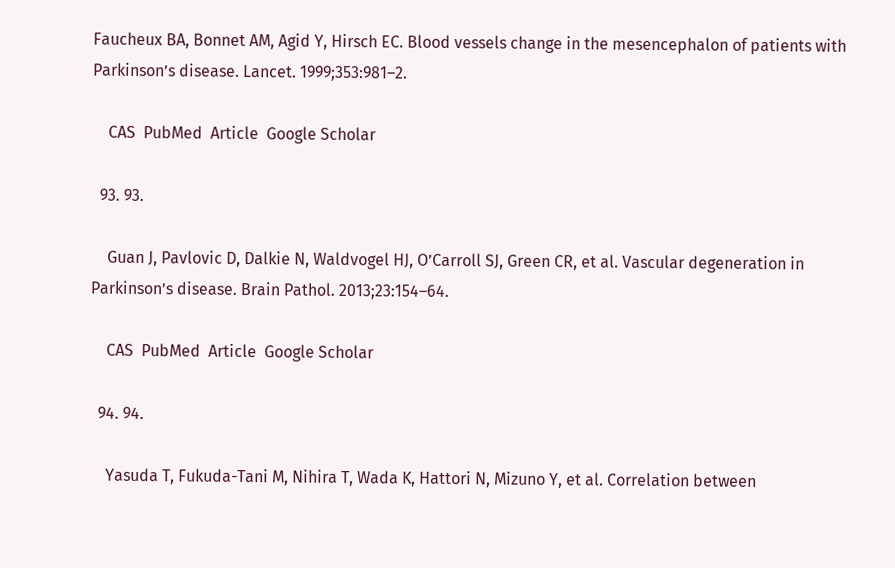Faucheux BA, Bonnet AM, Agid Y, Hirsch EC. Blood vessels change in the mesencephalon of patients with Parkinson’s disease. Lancet. 1999;353:981–2.

    CAS  PubMed  Article  Google Scholar

  93. 93.

    Guan J, Pavlovic D, Dalkie N, Waldvogel HJ, O’Carroll SJ, Green CR, et al. Vascular degeneration in Parkinson’s disease. Brain Pathol. 2013;23:154–64.

    CAS  PubMed  Article  Google Scholar

  94. 94.

    Yasuda T, Fukuda-Tani M, Nihira T, Wada K, Hattori N, Mizuno Y, et al. Correlation between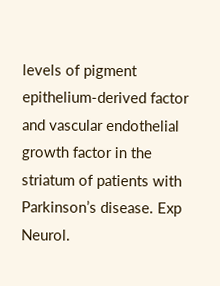levels of pigment epithelium-derived factor and vascular endothelial growth factor in the striatum of patients with Parkinson’s disease. Exp Neurol.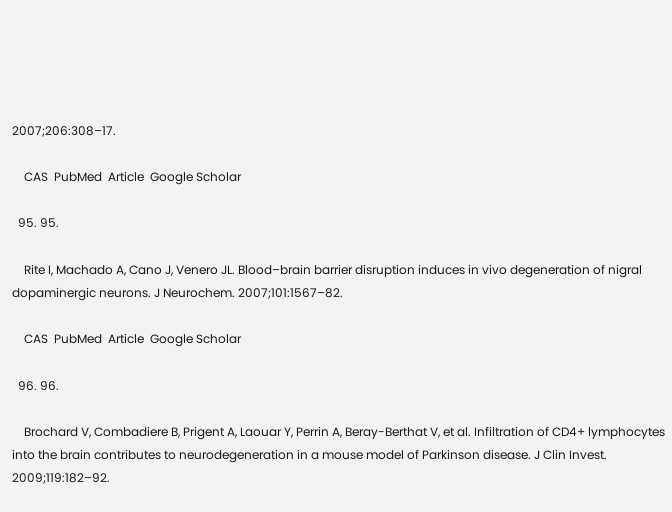2007;206:308–17.

    CAS  PubMed  Article  Google Scholar

  95. 95.

    Rite I, Machado A, Cano J, Venero JL. Blood–brain barrier disruption induces in vivo degeneration of nigral dopaminergic neurons. J Neurochem. 2007;101:1567–82.

    CAS  PubMed  Article  Google Scholar

  96. 96.

    Brochard V, Combadiere B, Prigent A, Laouar Y, Perrin A, Beray-Berthat V, et al. Infiltration of CD4+ lymphocytes into the brain contributes to neurodegeneration in a mouse model of Parkinson disease. J Clin Invest. 2009;119:182–92.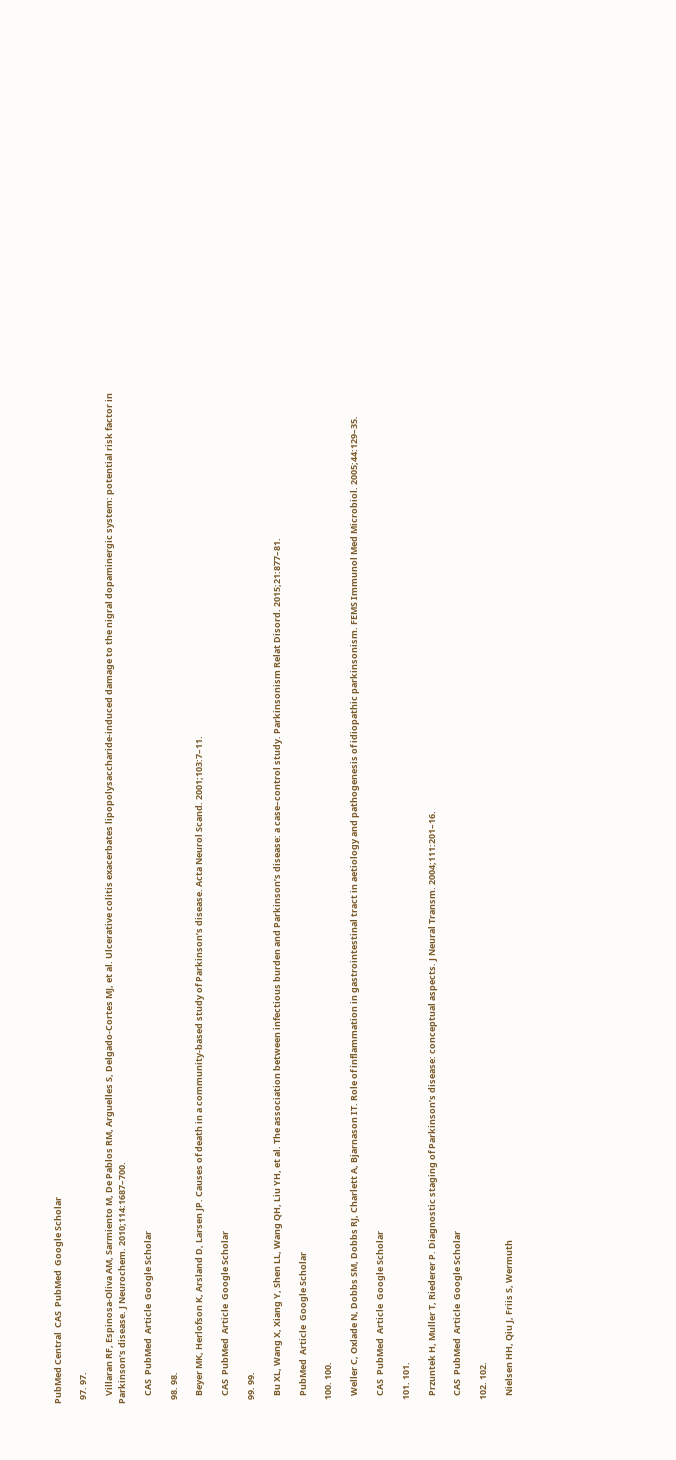PubMed Central  CAS  PubMed  Google Scholar

  97. 97.

    Villaran RF, Espinosa-Oliva AM, Sarmiento M, De Pablos RM, Arguelles S, Delgado-Cortes MJ, et al. Ulcerative colitis exacerbates lipopolysaccharide-induced damage to the nigral dopaminergic system: potential risk factor in Parkinson’s disease. J Neurochem. 2010;114:1687–700.

    CAS  PubMed  Article  Google Scholar

  98. 98.

    Beyer MK, Herlofson K, Arsland D, Larsen JP. Causes of death in a community-based study of Parkinson’s disease. Acta Neurol Scand. 2001;103:7–11.

    CAS  PubMed  Article  Google Scholar

  99. 99.

    Bu XL, Wang X, Xiang Y, Shen LL, Wang QH, Liu YH, et al. The association between infectious burden and Parkinson’s disease: a case–control study. Parkinsonism Relat Disord. 2015;21:877–81.

    PubMed  Article  Google Scholar

  100. 100.

    Weller C, Oxlade N, Dobbs SM, Dobbs RJ, Charlett A, Bjarnason IT. Role of inflammation in gastrointestinal tract in aetiology and pathogenesis of idiopathic parkinsonism. FEMS Immunol Med Microbiol. 2005;44:129–35.

    CAS  PubMed  Article  Google Scholar

  101. 101.

    Przuntek H, Muller T, Riederer P. Diagnostic staging of Parkinson’s disease: conceptual aspects. J Neural Transm. 2004;111:201–16.

    CAS  PubMed  Article  Google Scholar

  102. 102.

    Nielsen HH, Qiu J, Friis S, Wermuth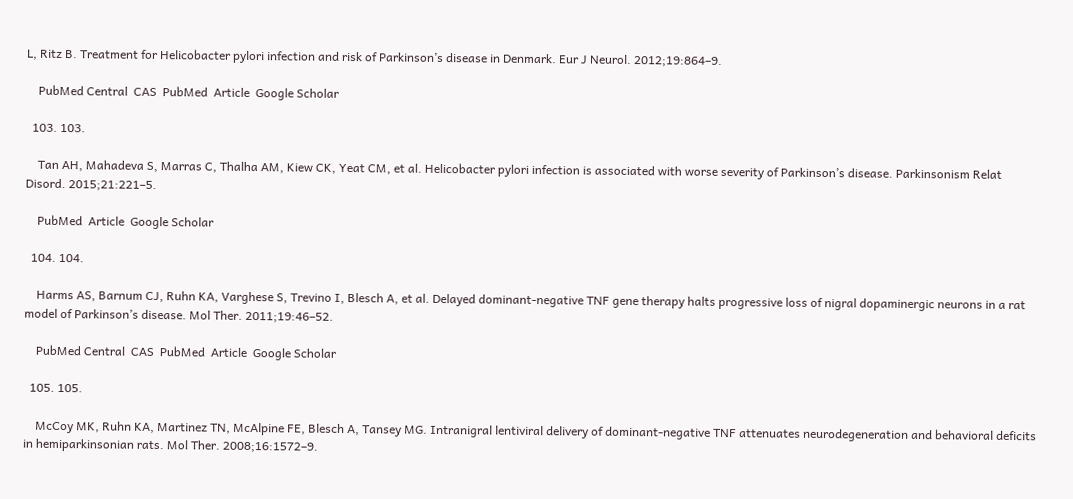L, Ritz B. Treatment for Helicobacter pylori infection and risk of Parkinson’s disease in Denmark. Eur J Neurol. 2012;19:864–9.

    PubMed Central  CAS  PubMed  Article  Google Scholar

  103. 103.

    Tan AH, Mahadeva S, Marras C, Thalha AM, Kiew CK, Yeat CM, et al. Helicobacter pylori infection is associated with worse severity of Parkinson’s disease. Parkinsonism Relat Disord. 2015;21:221–5.

    PubMed  Article  Google Scholar

  104. 104.

    Harms AS, Barnum CJ, Ruhn KA, Varghese S, Trevino I, Blesch A, et al. Delayed dominant-negative TNF gene therapy halts progressive loss of nigral dopaminergic neurons in a rat model of Parkinson’s disease. Mol Ther. 2011;19:46–52.

    PubMed Central  CAS  PubMed  Article  Google Scholar

  105. 105.

    McCoy MK, Ruhn KA, Martinez TN, McAlpine FE, Blesch A, Tansey MG. Intranigral lentiviral delivery of dominant-negative TNF attenuates neurodegeneration and behavioral deficits in hemiparkinsonian rats. Mol Ther. 2008;16:1572–9.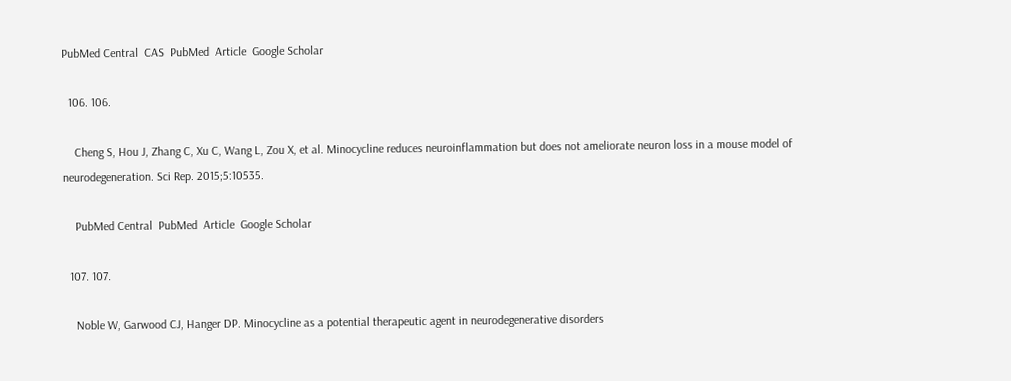PubMed Central  CAS  PubMed  Article  Google Scholar

  106. 106.

    Cheng S, Hou J, Zhang C, Xu C, Wang L, Zou X, et al. Minocycline reduces neuroinflammation but does not ameliorate neuron loss in a mouse model of neurodegeneration. Sci Rep. 2015;5:10535.

    PubMed Central  PubMed  Article  Google Scholar

  107. 107.

    Noble W, Garwood CJ, Hanger DP. Minocycline as a potential therapeutic agent in neurodegenerative disorders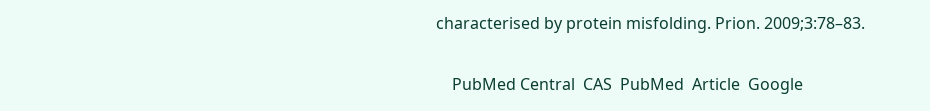characterised by protein misfolding. Prion. 2009;3:78–83.

    PubMed Central  CAS  PubMed  Article  Google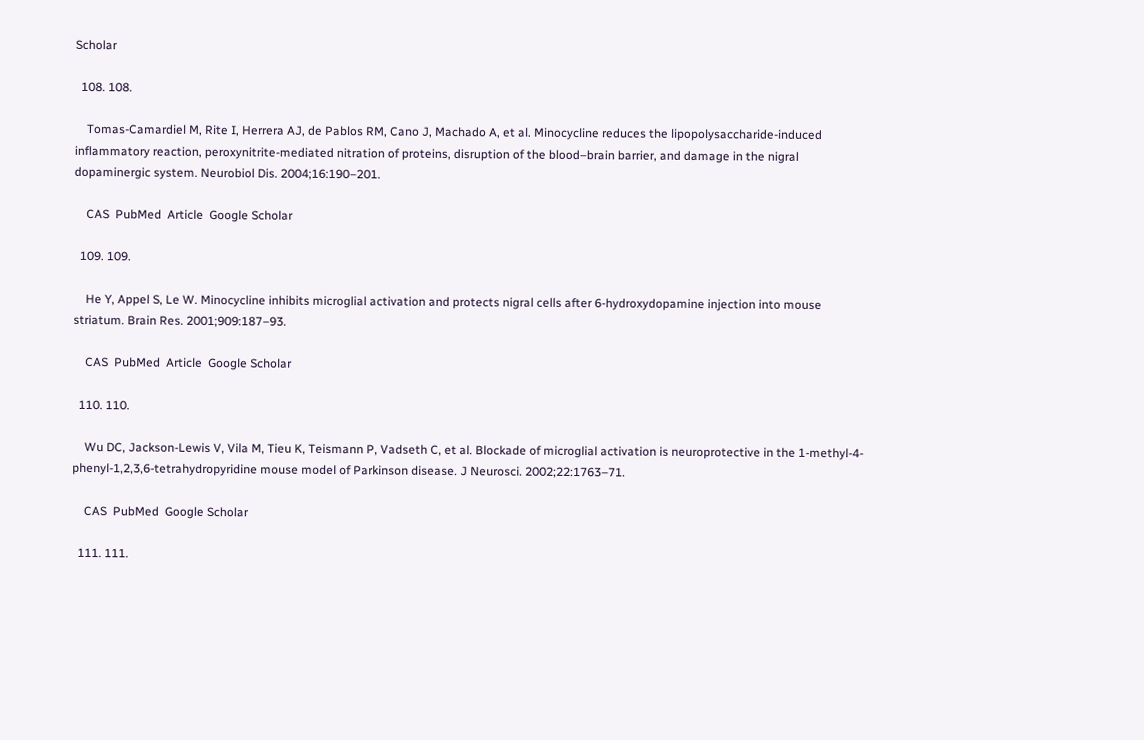Scholar

  108. 108.

    Tomas-Camardiel M, Rite I, Herrera AJ, de Pablos RM, Cano J, Machado A, et al. Minocycline reduces the lipopolysaccharide-induced inflammatory reaction, peroxynitrite-mediated nitration of proteins, disruption of the blood–brain barrier, and damage in the nigral dopaminergic system. Neurobiol Dis. 2004;16:190–201.

    CAS  PubMed  Article  Google Scholar

  109. 109.

    He Y, Appel S, Le W. Minocycline inhibits microglial activation and protects nigral cells after 6-hydroxydopamine injection into mouse striatum. Brain Res. 2001;909:187–93.

    CAS  PubMed  Article  Google Scholar

  110. 110.

    Wu DC, Jackson-Lewis V, Vila M, Tieu K, Teismann P, Vadseth C, et al. Blockade of microglial activation is neuroprotective in the 1-methyl-4-phenyl-1,2,3,6-tetrahydropyridine mouse model of Parkinson disease. J Neurosci. 2002;22:1763–71.

    CAS  PubMed  Google Scholar

  111. 111.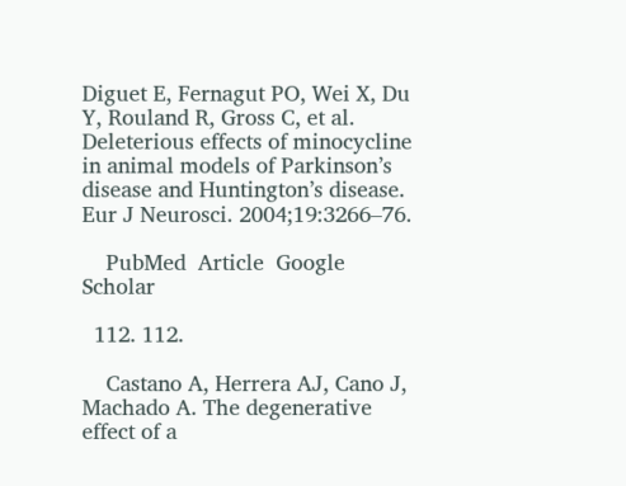Diguet E, Fernagut PO, Wei X, Du Y, Rouland R, Gross C, et al. Deleterious effects of minocycline in animal models of Parkinson’s disease and Huntington’s disease. Eur J Neurosci. 2004;19:3266–76.

    PubMed  Article  Google Scholar

  112. 112.

    Castano A, Herrera AJ, Cano J, Machado A. The degenerative effect of a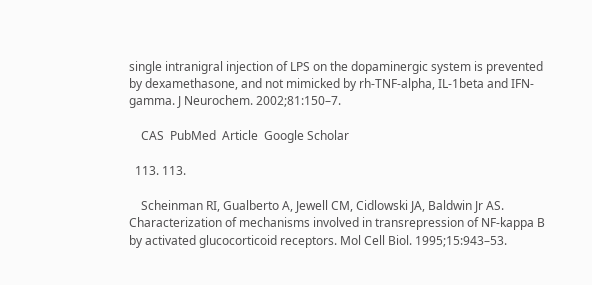single intranigral injection of LPS on the dopaminergic system is prevented by dexamethasone, and not mimicked by rh-TNF-alpha, IL-1beta and IFN-gamma. J Neurochem. 2002;81:150–7.

    CAS  PubMed  Article  Google Scholar

  113. 113.

    Scheinman RI, Gualberto A, Jewell CM, Cidlowski JA, Baldwin Jr AS. Characterization of mechanisms involved in transrepression of NF-kappa B by activated glucocorticoid receptors. Mol Cell Biol. 1995;15:943–53.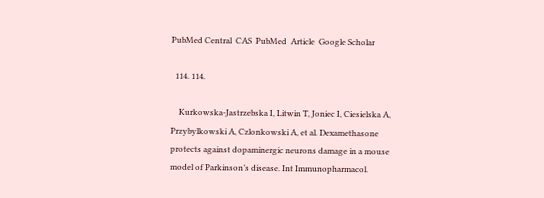PubMed Central  CAS  PubMed  Article  Google Scholar

  114. 114.

    Kurkowska-Jastrzebska I, Litwin T, Joniec I, Ciesielska A, Przybylkowski A, Czlonkowski A, et al. Dexamethasone protects against dopaminergic neurons damage in a mouse model of Parkinson’s disease. Int Immunopharmacol.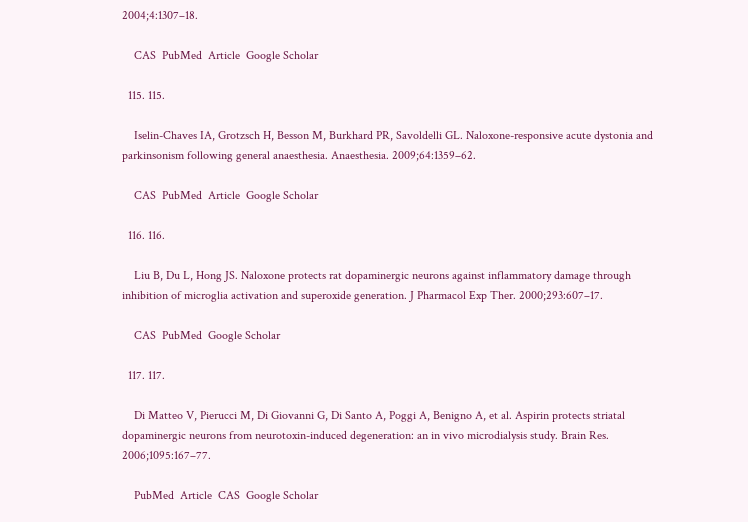2004;4:1307–18.

    CAS  PubMed  Article  Google Scholar

  115. 115.

    Iselin-Chaves IA, Grotzsch H, Besson M, Burkhard PR, Savoldelli GL. Naloxone-responsive acute dystonia and parkinsonism following general anaesthesia. Anaesthesia. 2009;64:1359–62.

    CAS  PubMed  Article  Google Scholar

  116. 116.

    Liu B, Du L, Hong JS. Naloxone protects rat dopaminergic neurons against inflammatory damage through inhibition of microglia activation and superoxide generation. J Pharmacol Exp Ther. 2000;293:607–17.

    CAS  PubMed  Google Scholar

  117. 117.

    Di Matteo V, Pierucci M, Di Giovanni G, Di Santo A, Poggi A, Benigno A, et al. Aspirin protects striatal dopaminergic neurons from neurotoxin-induced degeneration: an in vivo microdialysis study. Brain Res. 2006;1095:167–77.

    PubMed  Article  CAS  Google Scholar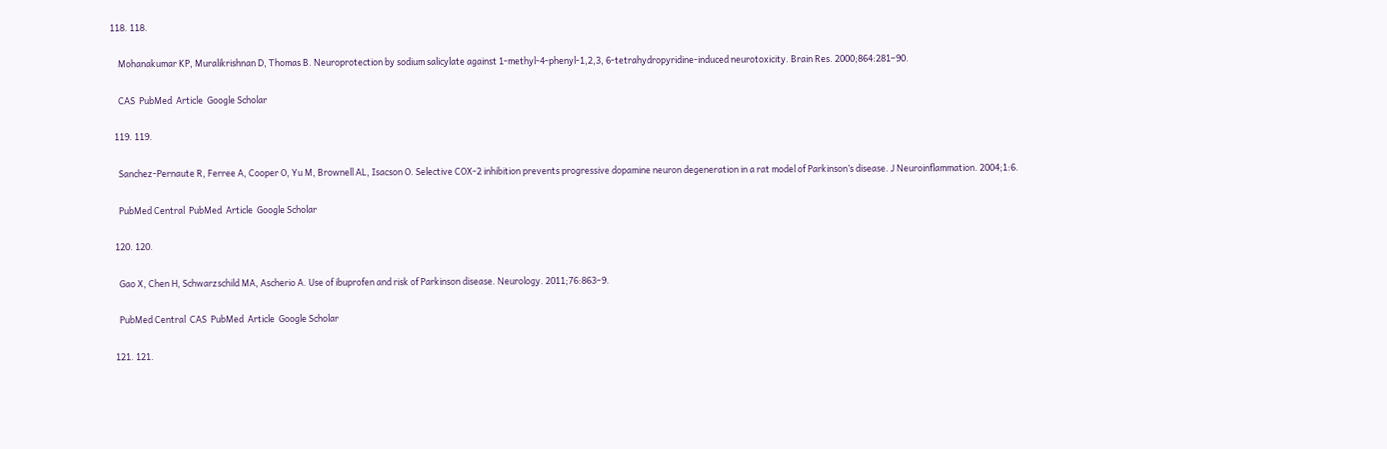118. 118.

    Mohanakumar KP, Muralikrishnan D, Thomas B. Neuroprotection by sodium salicylate against 1-methyl-4-phenyl-1,2,3, 6-tetrahydropyridine-induced neurotoxicity. Brain Res. 2000;864:281–90.

    CAS  PubMed  Article  Google Scholar

  119. 119.

    Sanchez-Pernaute R, Ferree A, Cooper O, Yu M, Brownell AL, Isacson O. Selective COX-2 inhibition prevents progressive dopamine neuron degeneration in a rat model of Parkinson’s disease. J Neuroinflammation. 2004;1:6.

    PubMed Central  PubMed  Article  Google Scholar

  120. 120.

    Gao X, Chen H, Schwarzschild MA, Ascherio A. Use of ibuprofen and risk of Parkinson disease. Neurology. 2011;76:863–9.

    PubMed Central  CAS  PubMed  Article  Google Scholar

  121. 121.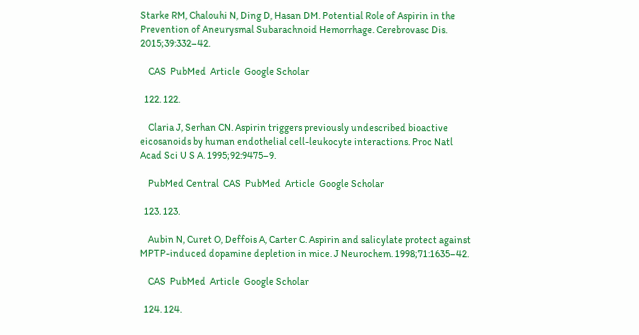Starke RM, Chalouhi N, Ding D, Hasan DM. Potential Role of Aspirin in the Prevention of Aneurysmal Subarachnoid Hemorrhage. Cerebrovasc Dis. 2015;39:332–42.

    CAS  PubMed  Article  Google Scholar

  122. 122.

    Claria J, Serhan CN. Aspirin triggers previously undescribed bioactive eicosanoids by human endothelial cell-leukocyte interactions. Proc Natl Acad Sci U S A. 1995;92:9475–9.

    PubMed Central  CAS  PubMed  Article  Google Scholar

  123. 123.

    Aubin N, Curet O, Deffois A, Carter C. Aspirin and salicylate protect against MPTP-induced dopamine depletion in mice. J Neurochem. 1998;71:1635–42.

    CAS  PubMed  Article  Google Scholar

  124. 124.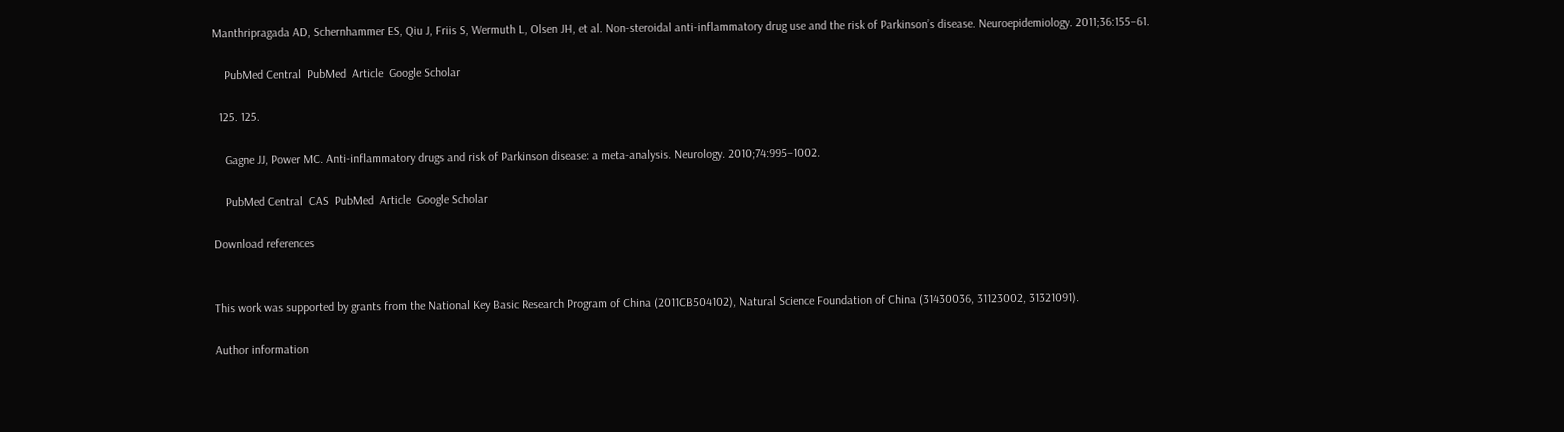Manthripragada AD, Schernhammer ES, Qiu J, Friis S, Wermuth L, Olsen JH, et al. Non-steroidal anti-inflammatory drug use and the risk of Parkinson’s disease. Neuroepidemiology. 2011;36:155–61.

    PubMed Central  PubMed  Article  Google Scholar

  125. 125.

    Gagne JJ, Power MC. Anti-inflammatory drugs and risk of Parkinson disease: a meta-analysis. Neurology. 2010;74:995–1002.

    PubMed Central  CAS  PubMed  Article  Google Scholar

Download references


This work was supported by grants from the National Key Basic Research Program of China (2011CB504102), Natural Science Foundation of China (31430036, 31123002, 31321091).

Author information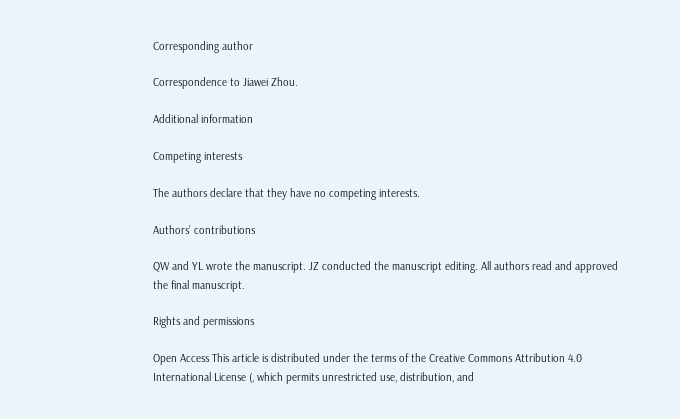Corresponding author

Correspondence to Jiawei Zhou.

Additional information

Competing interests

The authors declare that they have no competing interests.

Authors’ contributions

QW and YL wrote the manuscript. JZ conducted the manuscript editing. All authors read and approved the final manuscript.

Rights and permissions

Open Access This article is distributed under the terms of the Creative Commons Attribution 4.0 International License (, which permits unrestricted use, distribution, and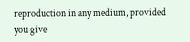reproduction in any medium, provided you give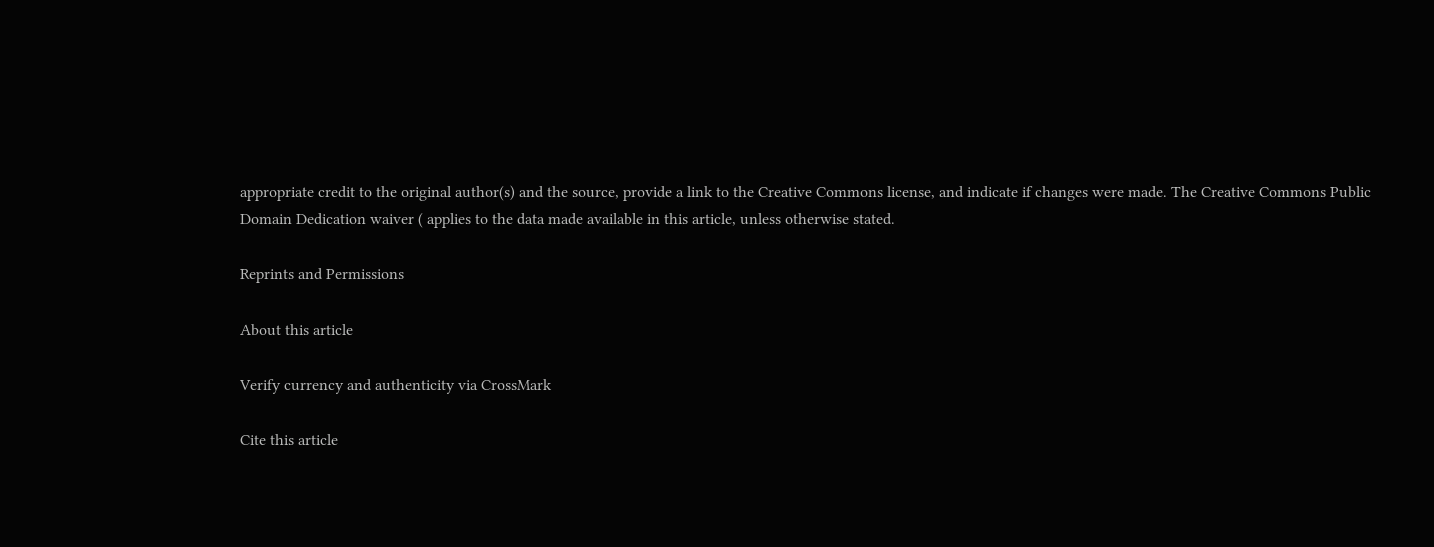appropriate credit to the original author(s) and the source, provide a link to the Creative Commons license, and indicate if changes were made. The Creative Commons Public Domain Dedication waiver ( applies to the data made available in this article, unless otherwise stated.

Reprints and Permissions

About this article

Verify currency and authenticity via CrossMark

Cite this article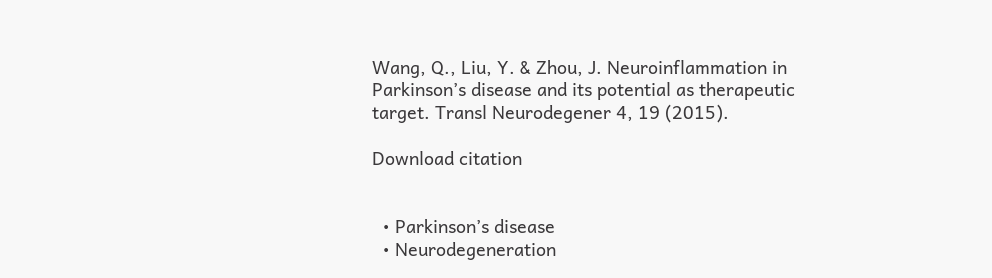Wang, Q., Liu, Y. & Zhou, J. Neuroinflammation in Parkinson’s disease and its potential as therapeutic target. Transl Neurodegener 4, 19 (2015).

Download citation


  • Parkinson’s disease
  • Neurodegeneration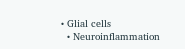• Glial cells
  • Neuroinflammation